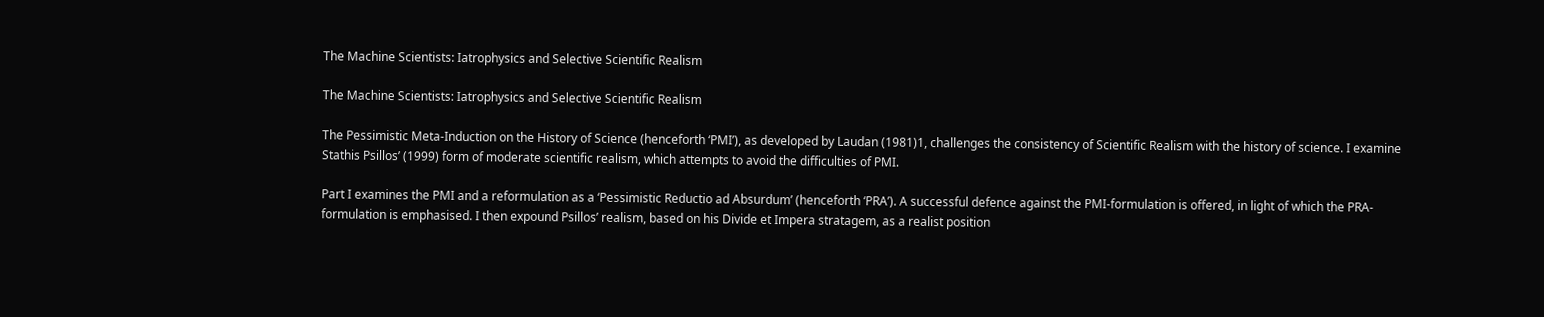The Machine Scientists: Iatrophysics and Selective Scientific Realism

The Machine Scientists: Iatrophysics and Selective Scientific Realism

The Pessimistic Meta-Induction on the History of Science (henceforth ‘PMI’), as developed by Laudan (1981)1, challenges the consistency of Scientific Realism with the history of science. I examine Stathis Psillos’ (1999) form of moderate scientific realism, which attempts to avoid the difficulties of PMI.

Part I examines the PMI and a reformulation as a ‘Pessimistic Reductio ad Absurdum’ (henceforth ‘PRA’). A successful defence against the PMI-formulation is offered, in light of which the PRA-formulation is emphasised. I then expound Psillos’ realism, based on his Divide et Impera stratagem, as a realist position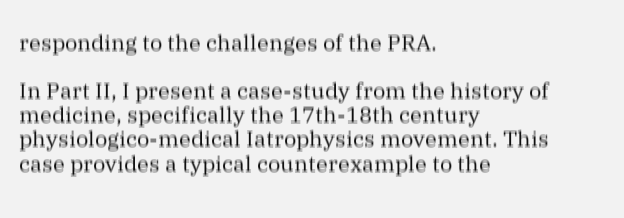responding to the challenges of the PRA.

In Part II, I present a case-study from the history of medicine, specifically the 17th-18th century physiologico-medical Iatrophysics movement. This case provides a typical counterexample to the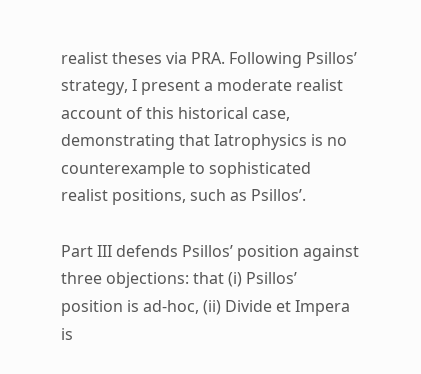realist theses via PRA. Following Psillos’ strategy, I present a moderate realist account of this historical case, demonstrating that Iatrophysics is no counterexample to sophisticated realist positions, such as Psillos’.

Part III defends Psillos’ position against three objections: that (i) Psillos’ position is ad-hoc, (ii) Divide et Impera is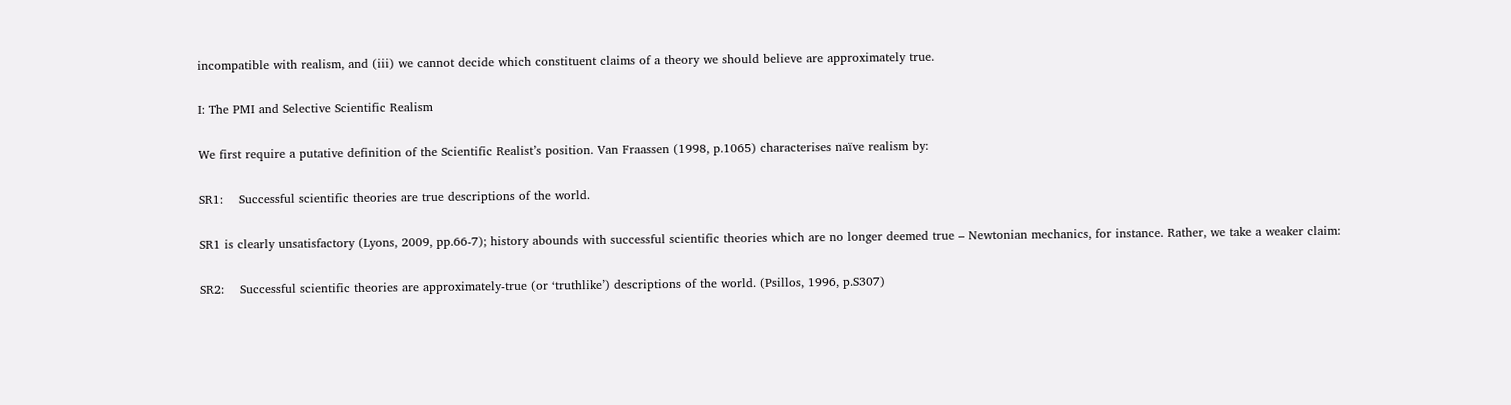incompatible with realism, and (iii) we cannot decide which constituent claims of a theory we should believe are approximately true.

I: The PMI and Selective Scientific Realism

We first require a putative definition of the Scientific Realist’s position. Van Fraassen (1998, p.1065) characterises naïve realism by:

SR1:    Successful scientific theories are true descriptions of the world.

SR1 is clearly unsatisfactory (Lyons, 2009, pp.66-7); history abounds with successful scientific theories which are no longer deemed true – Newtonian mechanics, for instance. Rather, we take a weaker claim:

SR2:    Successful scientific theories are approximately-true (or ‘truthlike’) descriptions of the world. (Psillos, 1996, p.S307)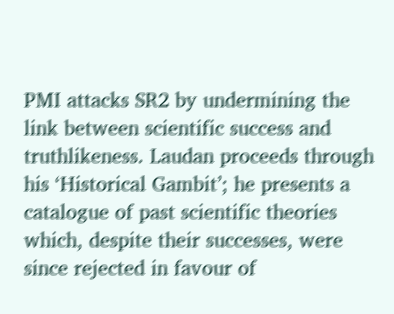PMI attacks SR2 by undermining the link between scientific success and truthlikeness. Laudan proceeds through his ‘Historical Gambit’; he presents a catalogue of past scientific theories which, despite their successes, were since rejected in favour of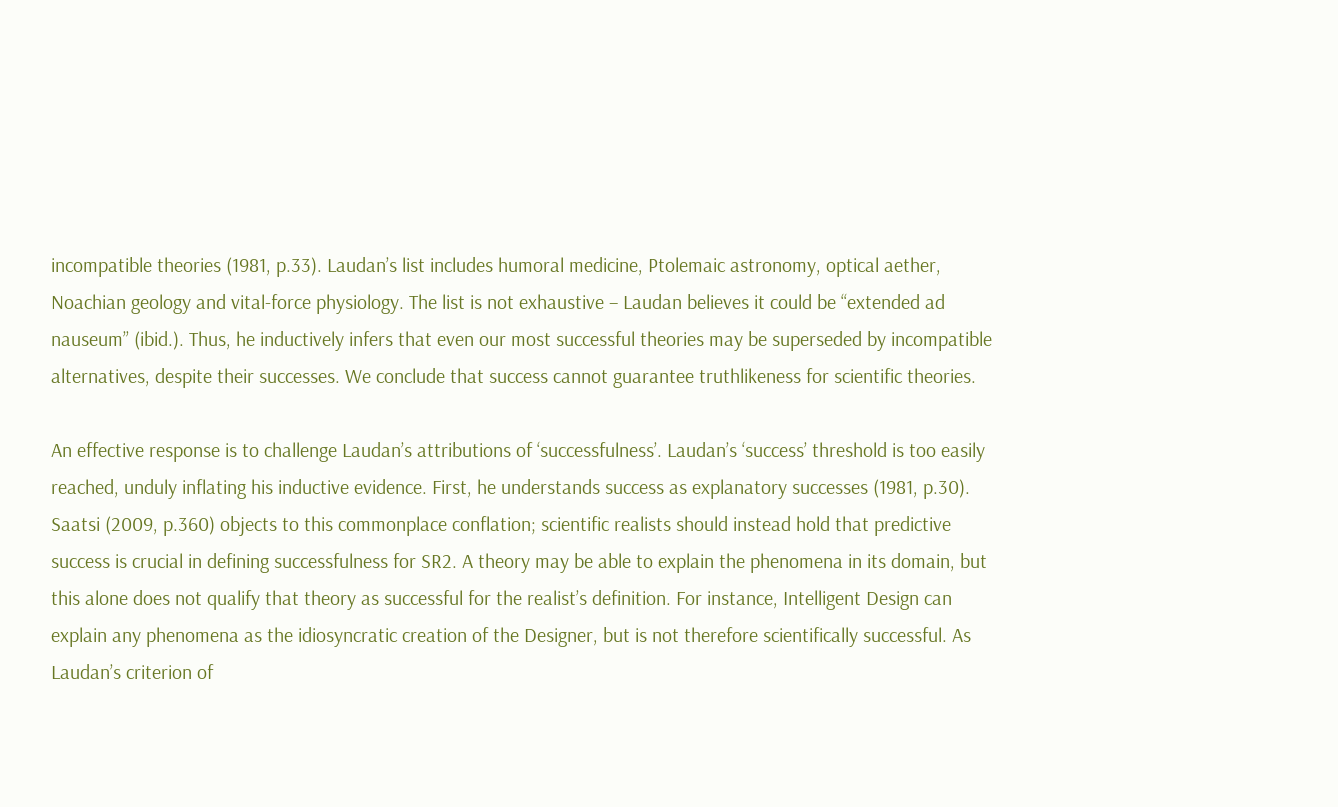incompatible theories (1981, p.33). Laudan’s list includes humoral medicine, Ptolemaic astronomy, optical aether, Noachian geology and vital-force physiology. The list is not exhaustive – Laudan believes it could be “extended ad nauseum” (ibid.). Thus, he inductively infers that even our most successful theories may be superseded by incompatible alternatives, despite their successes. We conclude that success cannot guarantee truthlikeness for scientific theories.

An effective response is to challenge Laudan’s attributions of ‘successfulness’. Laudan’s ‘success’ threshold is too easily reached, unduly inflating his inductive evidence. First, he understands success as explanatory successes (1981, p.30). Saatsi (2009, p.360) objects to this commonplace conflation; scientific realists should instead hold that predictive success is crucial in defining successfulness for SR2. A theory may be able to explain the phenomena in its domain, but this alone does not qualify that theory as successful for the realist’s definition. For instance, Intelligent Design can explain any phenomena as the idiosyncratic creation of the Designer, but is not therefore scientifically successful. As Laudan’s criterion of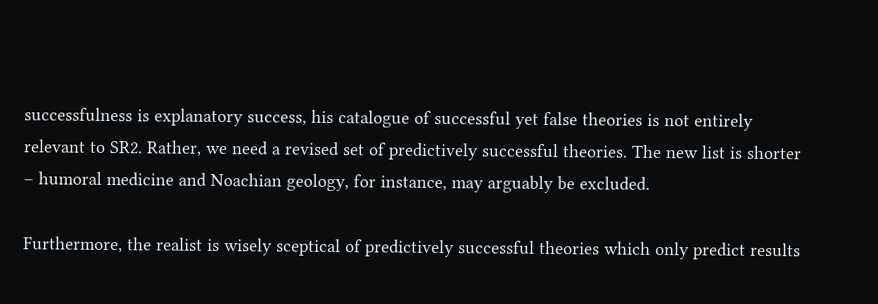successfulness is explanatory success, his catalogue of successful yet false theories is not entirely relevant to SR2. Rather, we need a revised set of predictively successful theories. The new list is shorter – humoral medicine and Noachian geology, for instance, may arguably be excluded.

Furthermore, the realist is wisely sceptical of predictively successful theories which only predict results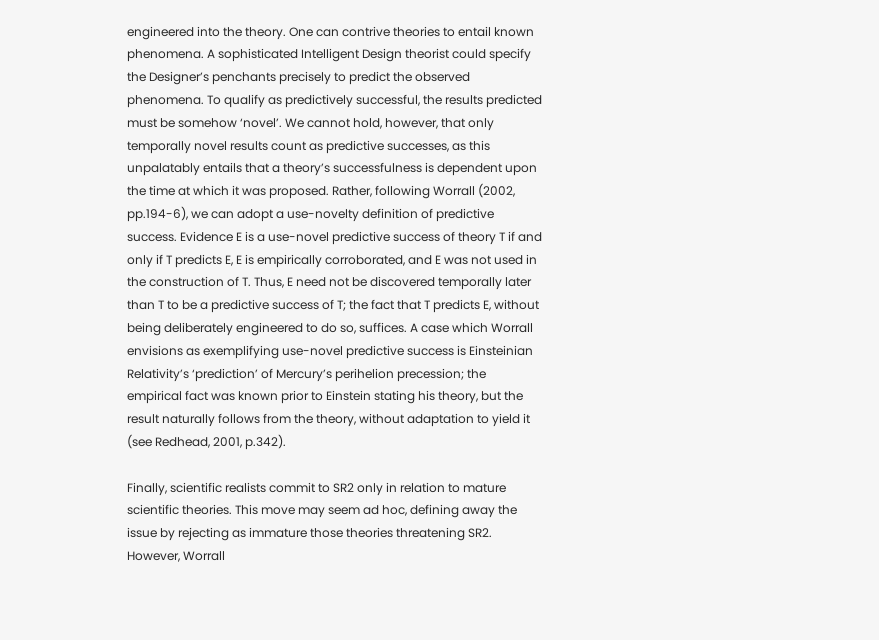engineered into the theory. One can contrive theories to entail known phenomena. A sophisticated Intelligent Design theorist could specify the Designer’s penchants precisely to predict the observed phenomena. To qualify as predictively successful, the results predicted must be somehow ‘novel’. We cannot hold, however, that only temporally novel results count as predictive successes, as this unpalatably entails that a theory’s successfulness is dependent upon the time at which it was proposed. Rather, following Worrall (2002, pp.194-6), we can adopt a use-novelty definition of predictive success. Evidence E is a use-novel predictive success of theory T if and only if T predicts E, E is empirically corroborated, and E was not used in the construction of T. Thus, E need not be discovered temporally later than T to be a predictive success of T; the fact that T predicts E, without being deliberately engineered to do so, suffices. A case which Worrall envisions as exemplifying use-novel predictive success is Einsteinian Relativity’s ‘prediction’ of Mercury’s perihelion precession; the empirical fact was known prior to Einstein stating his theory, but the result naturally follows from the theory, without adaptation to yield it (see Redhead, 2001, p.342).

Finally, scientific realists commit to SR2 only in relation to mature scientific theories. This move may seem ad hoc, defining away the issue by rejecting as immature those theories threatening SR2. However, Worrall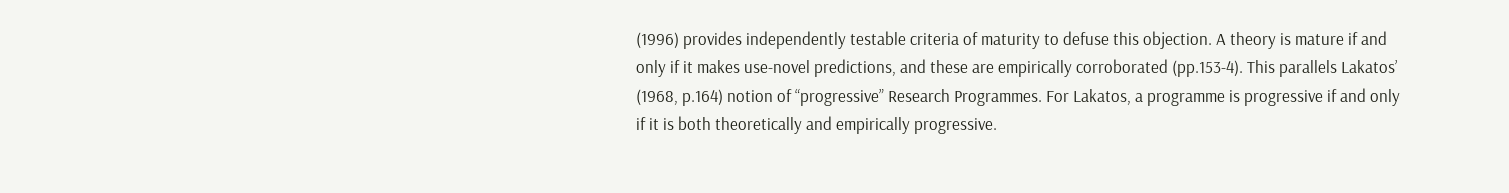(1996) provides independently testable criteria of maturity to defuse this objection. A theory is mature if and only if it makes use-novel predictions, and these are empirically corroborated (pp.153-4). This parallels Lakatos’ (1968, p.164) notion of “progressive” Research Programmes. For Lakatos, a programme is progressive if and only if it is both theoretically and empirically progressive.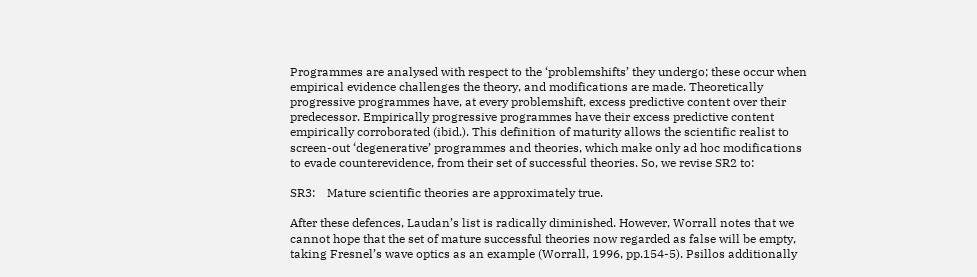Programmes are analysed with respect to the ‘problemshifts’ they undergo; these occur when empirical evidence challenges the theory, and modifications are made. Theoretically progressive programmes have, at every problemshift, excess predictive content over their predecessor. Empirically progressive programmes have their excess predictive content empirically corroborated (ibid.). This definition of maturity allows the scientific realist to screen-out ‘degenerative’ programmes and theories, which make only ad hoc modifications to evade counterevidence, from their set of successful theories. So, we revise SR2 to:

SR3:    Mature scientific theories are approximately true.

After these defences, Laudan’s list is radically diminished. However, Worrall notes that we cannot hope that the set of mature successful theories now regarded as false will be empty, taking Fresnel’s wave optics as an example (Worrall, 1996, pp.154-5). Psillos additionally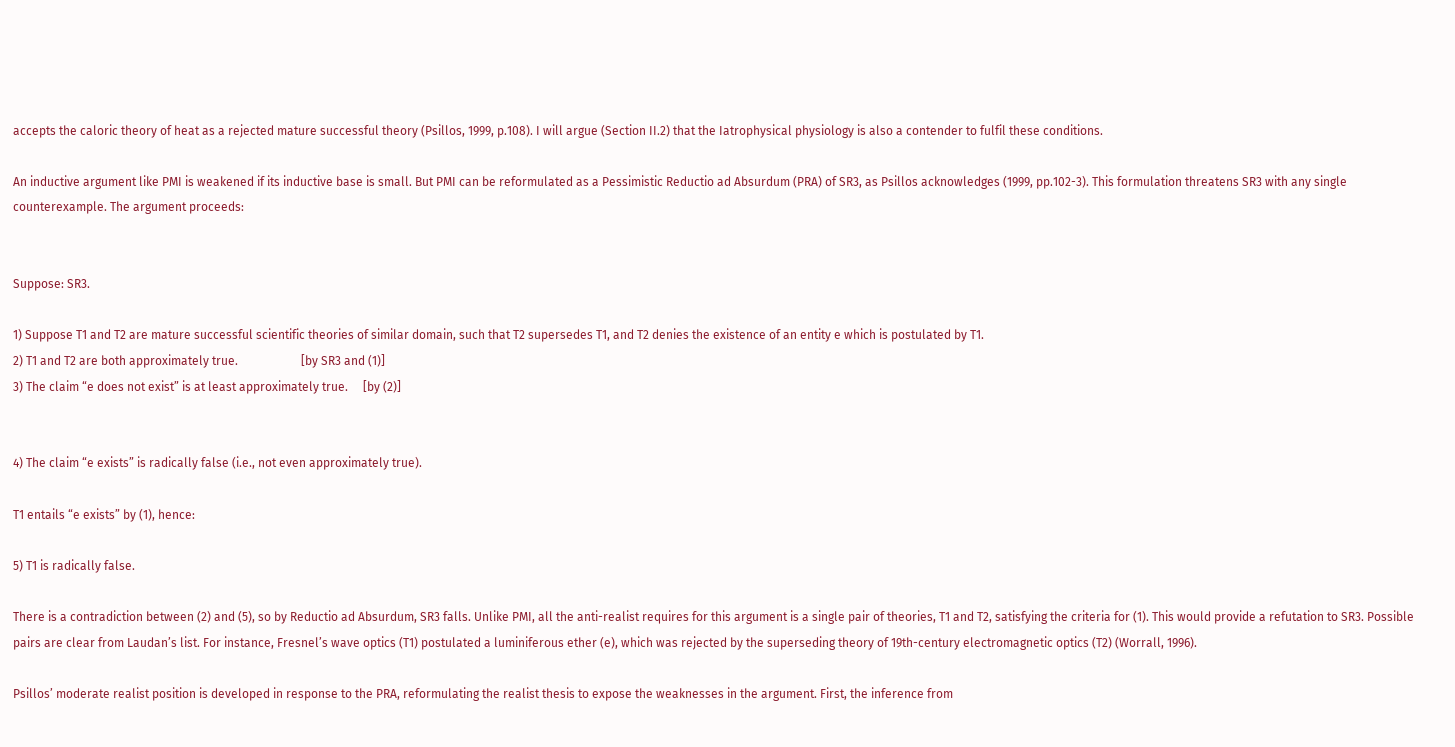accepts the caloric theory of heat as a rejected mature successful theory (Psillos, 1999, p.108). I will argue (Section II.2) that the Iatrophysical physiology is also a contender to fulfil these conditions.

An inductive argument like PMI is weakened if its inductive base is small. But PMI can be reformulated as a Pessimistic Reductio ad Absurdum (PRA) of SR3, as Psillos acknowledges (1999, pp.102-3). This formulation threatens SR3 with any single counterexample. The argument proceeds:


Suppose: SR3.

1) Suppose T1 and T2 are mature successful scientific theories of similar domain, such that T2 supersedes T1, and T2 denies the existence of an entity e which is postulated by T1.
2) T1 and T2 are both approximately true.                     [by SR3 and (1)]
3) The claim “e does not exist” is at least approximately true.     [by (2)]


4) The claim “e exists” is radically false (i.e., not even approximately true).

T1 entails “e exists” by (1), hence:

5) T1 is radically false.

There is a contradiction between (2) and (5), so by Reductio ad Absurdum, SR3 falls. Unlike PMI, all the anti-realist requires for this argument is a single pair of theories, T1 and T2, satisfying the criteria for (1). This would provide a refutation to SR3. Possible pairs are clear from Laudan’s list. For instance, Fresnel’s wave optics (T1) postulated a luminiferous ether (e), which was rejected by the superseding theory of 19th-century electromagnetic optics (T2) (Worrall, 1996).

Psillos’ moderate realist position is developed in response to the PRA, reformulating the realist thesis to expose the weaknesses in the argument. First, the inference from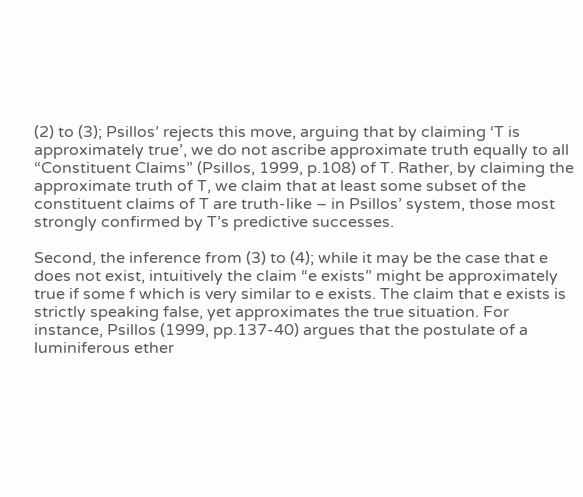(2) to (3); Psillos’ rejects this move, arguing that by claiming ‘T is approximately true’, we do not ascribe approximate truth equally to all “Constituent Claims” (Psillos, 1999, p.108) of T. Rather, by claiming the approximate truth of T, we claim that at least some subset of the constituent claims of T are truth-like – in Psillos’ system, those most strongly confirmed by T’s predictive successes.

Second, the inference from (3) to (4); while it may be the case that e does not exist, intuitively the claim “e exists” might be approximately true if some f which is very similar to e exists. The claim that e exists is strictly speaking false, yet approximates the true situation. For instance, Psillos (1999, pp.137-40) argues that the postulate of a luminiferous ether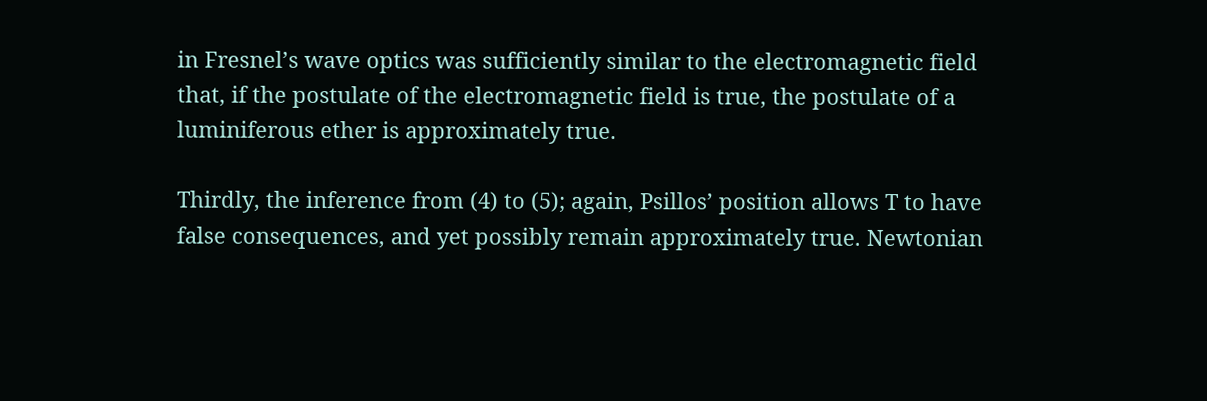in Fresnel’s wave optics was sufficiently similar to the electromagnetic field that, if the postulate of the electromagnetic field is true, the postulate of a luminiferous ether is approximately true.

Thirdly, the inference from (4) to (5); again, Psillos’ position allows T to have false consequences, and yet possibly remain approximately true. Newtonian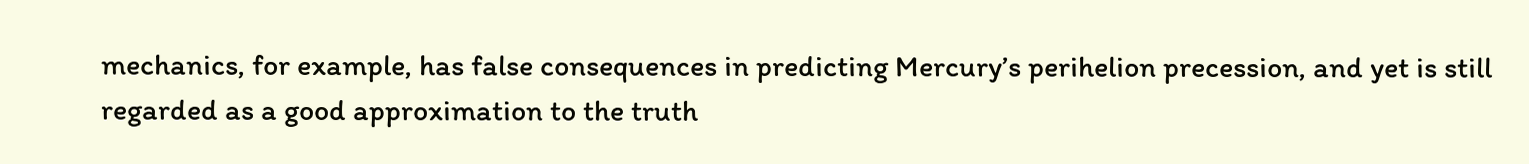mechanics, for example, has false consequences in predicting Mercury’s perihelion precession, and yet is still regarded as a good approximation to the truth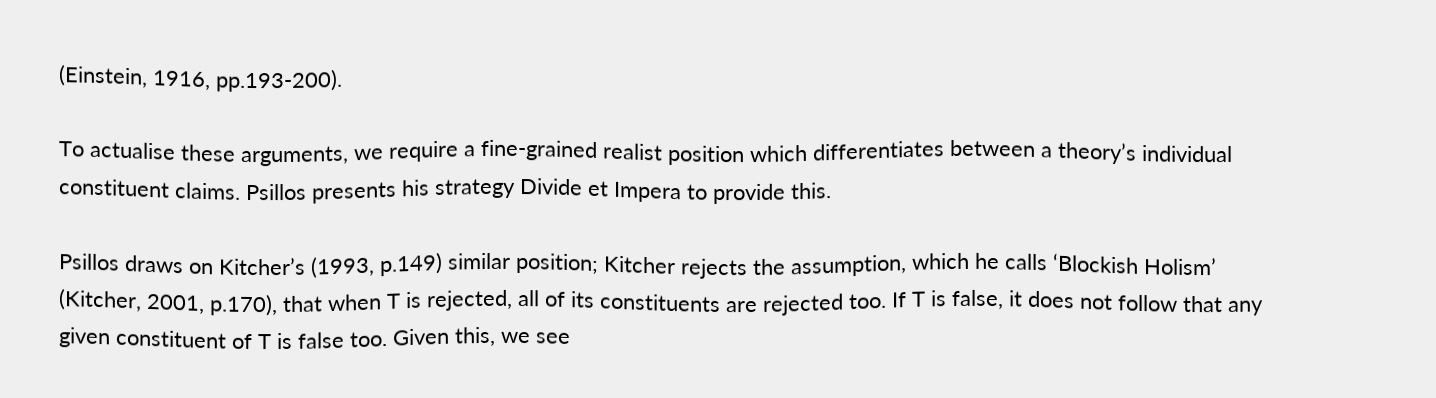(Einstein, 1916, pp.193-200).

To actualise these arguments, we require a fine-grained realist position which differentiates between a theory’s individual constituent claims. Psillos presents his strategy Divide et Impera to provide this.

Psillos draws on Kitcher’s (1993, p.149) similar position; Kitcher rejects the assumption, which he calls ‘Blockish Holism’ (Kitcher, 2001, p.170), that when T is rejected, all of its constituents are rejected too. If T is false, it does not follow that any given constituent of T is false too. Given this, we see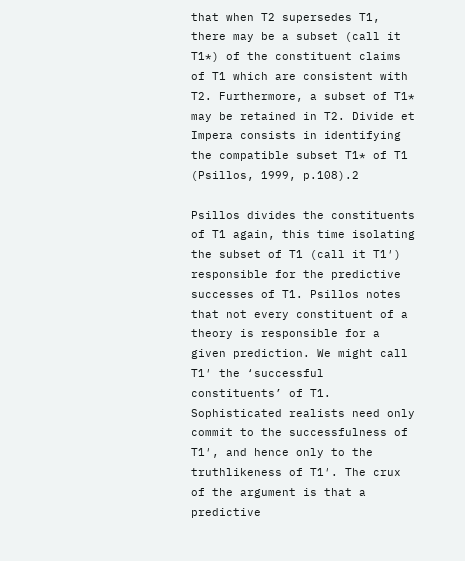that when T2 supersedes T1, there may be a subset (call it T1*) of the constituent claims of T1 which are consistent with T2. Furthermore, a subset of T1* may be retained in T2. Divide et Impera consists in identifying the compatible subset T1* of T1 (Psillos, 1999, p.108).2

Psillos divides the constituents of T1 again, this time isolating the subset of T1 (call it T1′) responsible for the predictive successes of T1. Psillos notes that not every constituent of a theory is responsible for a given prediction. We might call T1′ the ‘successful constituents’ of T1. Sophisticated realists need only commit to the successfulness of T1′, and hence only to the truthlikeness of T1′. The crux of the argument is that a predictive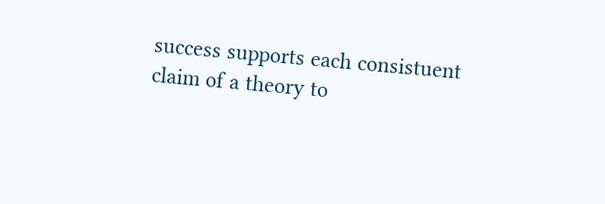success supports each consistuent claim of a theory to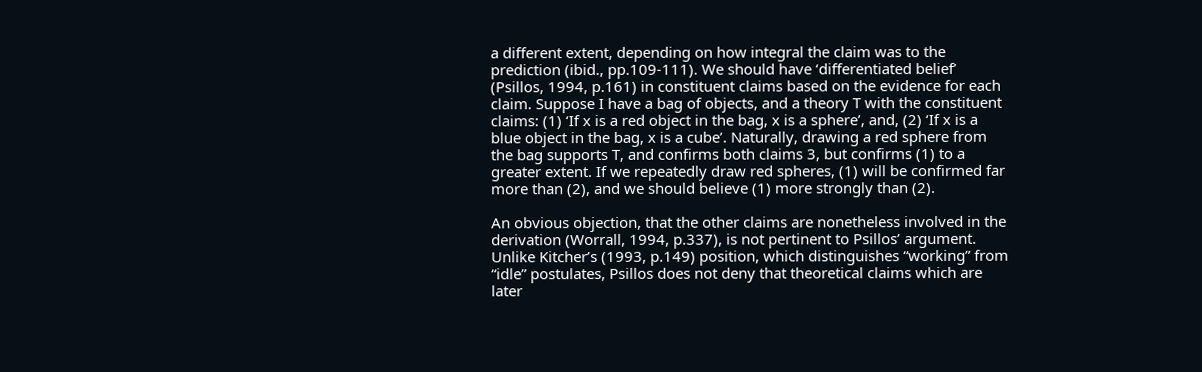a different extent, depending on how integral the claim was to the prediction (ibid., pp.109-111). We should have ‘differentiated belief’ (Psillos, 1994, p.161) in constituent claims based on the evidence for each claim. Suppose I have a bag of objects, and a theory T with the constituent claims: (1) ‘If x is a red object in the bag, x is a sphere’, and, (2) ‘If x is a blue object in the bag, x is a cube’. Naturally, drawing a red sphere from the bag supports T, and confirms both claims 3, but confirms (1) to a greater extent. If we repeatedly draw red spheres, (1) will be confirmed far more than (2), and we should believe (1) more strongly than (2).

An obvious objection, that the other claims are nonetheless involved in the derivation (Worrall, 1994, p.337), is not pertinent to Psillos’ argument. Unlike Kitcher’s (1993, p.149) position, which distinguishes “working” from “idle” postulates, Psillos does not deny that theoretical claims which are later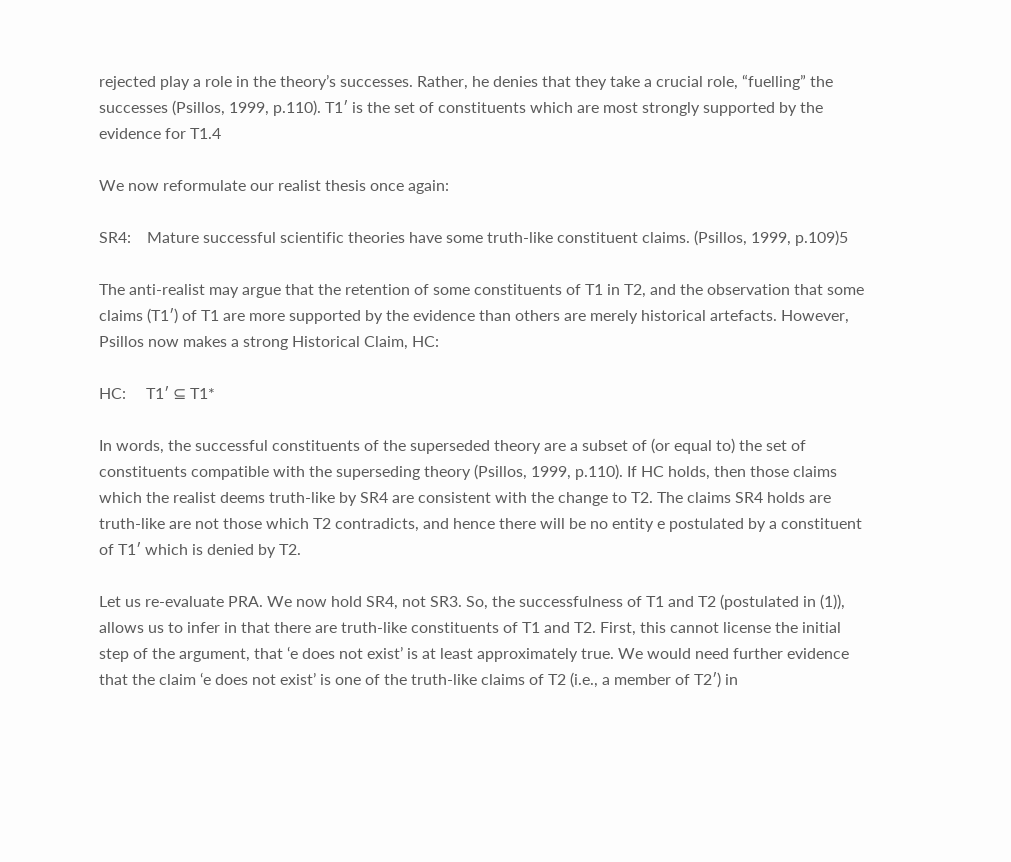rejected play a role in the theory’s successes. Rather, he denies that they take a crucial role, “fuelling” the successes (Psillos, 1999, p.110). T1′ is the set of constituents which are most strongly supported by the evidence for T1.4

We now reformulate our realist thesis once again:

SR4:    Mature successful scientific theories have some truth-like constituent claims. (Psillos, 1999, p.109)5

The anti-realist may argue that the retention of some constituents of T1 in T2, and the observation that some claims (T1′) of T1 are more supported by the evidence than others are merely historical artefacts. However, Psillos now makes a strong Historical Claim, HC:

HC:     T1′ ⊆ T1*

In words, the successful constituents of the superseded theory are a subset of (or equal to) the set of constituents compatible with the superseding theory (Psillos, 1999, p.110). If HC holds, then those claims which the realist deems truth-like by SR4 are consistent with the change to T2. The claims SR4 holds are truth-like are not those which T2 contradicts, and hence there will be no entity e postulated by a constituent of T1′ which is denied by T2.

Let us re-evaluate PRA. We now hold SR4, not SR3. So, the successfulness of T1 and T2 (postulated in (1)), allows us to infer in that there are truth-like constituents of T1 and T2. First, this cannot license the initial step of the argument, that ‘e does not exist’ is at least approximately true. We would need further evidence that the claim ‘e does not exist’ is one of the truth-like claims of T2 (i.e., a member of T2′) in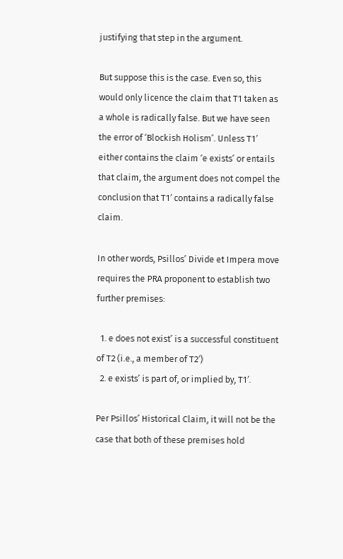justifying that step in the argument.

But suppose this is the case. Even so, this would only licence the claim that T1 taken as a whole is radically false. But we have seen the error of ‘Blockish Holism’. Unless T1′ either contains the claim ‘e exists’ or entails that claim, the argument does not compel the conclusion that T1′ contains a radically false claim.

In other words, Psillos’ Divide et Impera move requires the PRA proponent to establish two further premises:

  1. e does not exist’ is a successful constituent of T2 (i.e., a member of T2′)
  2. e exists’ is part of, or implied by, T1′.

Per Psillos’ Historical Claim, it will not be the case that both of these premises hold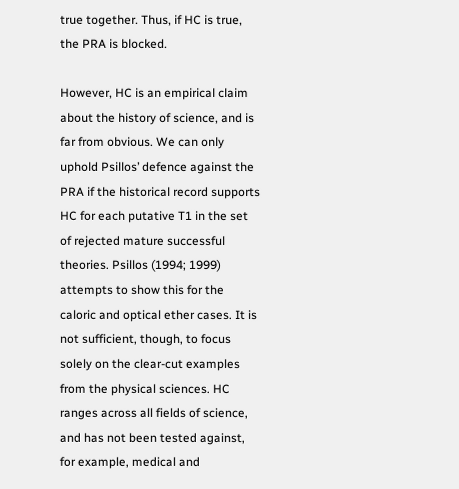true together. Thus, if HC is true, the PRA is blocked.

However, HC is an empirical claim about the history of science, and is far from obvious. We can only uphold Psillos’ defence against the PRA if the historical record supports HC for each putative T1 in the set of rejected mature successful theories. Psillos (1994; 1999) attempts to show this for the caloric and optical ether cases. It is not sufficient, though, to focus solely on the clear-cut examples from the physical sciences. HC ranges across all fields of science, and has not been tested against, for example, medical and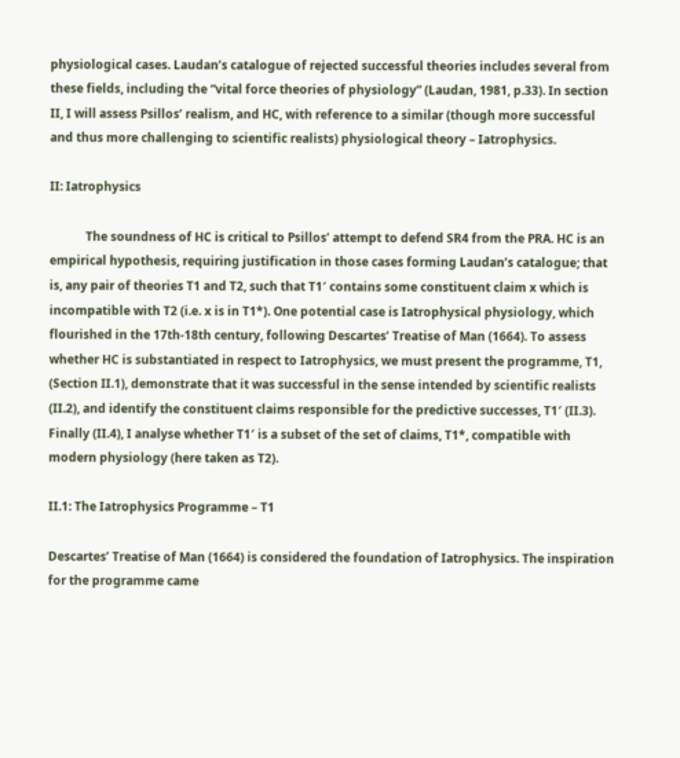physiological cases. Laudan’s catalogue of rejected successful theories includes several from these fields, including the “vital force theories of physiology” (Laudan, 1981, p.33). In section II, I will assess Psillos’ realism, and HC, with reference to a similar (though more successful and thus more challenging to scientific realists) physiological theory – Iatrophysics.

II: Iatrophysics

            The soundness of HC is critical to Psillos’ attempt to defend SR4 from the PRA. HC is an empirical hypothesis, requiring justification in those cases forming Laudan’s catalogue; that is, any pair of theories T1 and T2, such that T1′ contains some constituent claim x which is incompatible with T2 (i.e. x is in T1*). One potential case is Iatrophysical physiology, which flourished in the 17th-18th century, following Descartes’ Treatise of Man (1664). To assess whether HC is substantiated in respect to Iatrophysics, we must present the programme, T1, (Section II.1), demonstrate that it was successful in the sense intended by scientific realists (II.2), and identify the constituent claims responsible for the predictive successes, T1′ (II.3). Finally (II.4), I analyse whether T1′ is a subset of the set of claims, T1*, compatible with modern physiology (here taken as T2).

II.1: The Iatrophysics Programme – T1

Descartes’ Treatise of Man (1664) is considered the foundation of Iatrophysics. The inspiration for the programme came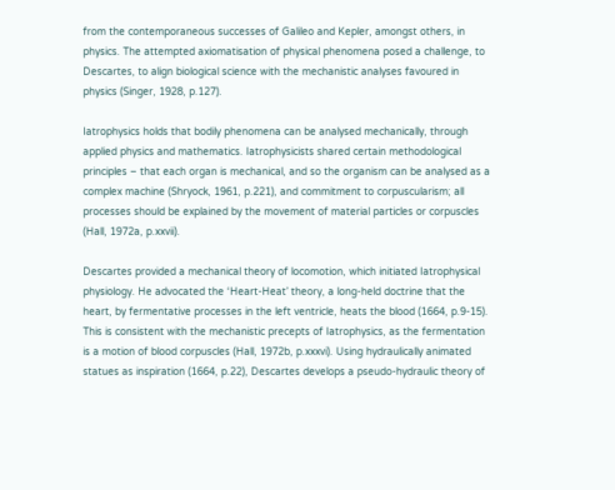from the contemporaneous successes of Galileo and Kepler, amongst others, in physics. The attempted axiomatisation of physical phenomena posed a challenge, to Descartes, to align biological science with the mechanistic analyses favoured in physics (Singer, 1928, p.127).

Iatrophysics holds that bodily phenomena can be analysed mechanically, through applied physics and mathematics. Iatrophysicists shared certain methodological principles – that each organ is mechanical, and so the organism can be analysed as a complex machine (Shryock, 1961, p.221), and commitment to corpuscularism; all processes should be explained by the movement of material particles or corpuscles (Hall, 1972a, p.xxvii).

Descartes provided a mechanical theory of locomotion, which initiated Iatrophysical physiology. He advocated the ‘Heart-Heat’ theory, a long-held doctrine that the heart, by fermentative processes in the left ventricle, heats the blood (1664, p.9-15). This is consistent with the mechanistic precepts of Iatrophysics, as the fermentation is a motion of blood corpuscles (Hall, 1972b, p.xxxvi). Using hydraulically animated statues as inspiration (1664, p.22), Descartes develops a pseudo-hydraulic theory of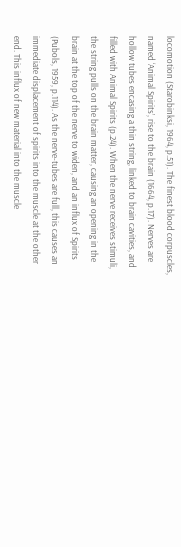locomotion (Starobinksi, 1964, p.51). The finest blood corpuscles, named ‘Animal Spirits’, rise to the brain (1664, p.17). Nerves are hollow tubes encasing a thin string, linked to brain cavities, and filled with Animal Spirits (p.24). When the nerve receives stimuli, the string pulls on the brain matter, causing an opening in the brain at the top of the nerve to widen, and an influx of Spirits (Pubols, 1959, p.114). As the nerve-tubes are full, this causes an immediate displacement of spirits into the muscle at the other end. This influx of new material into the muscle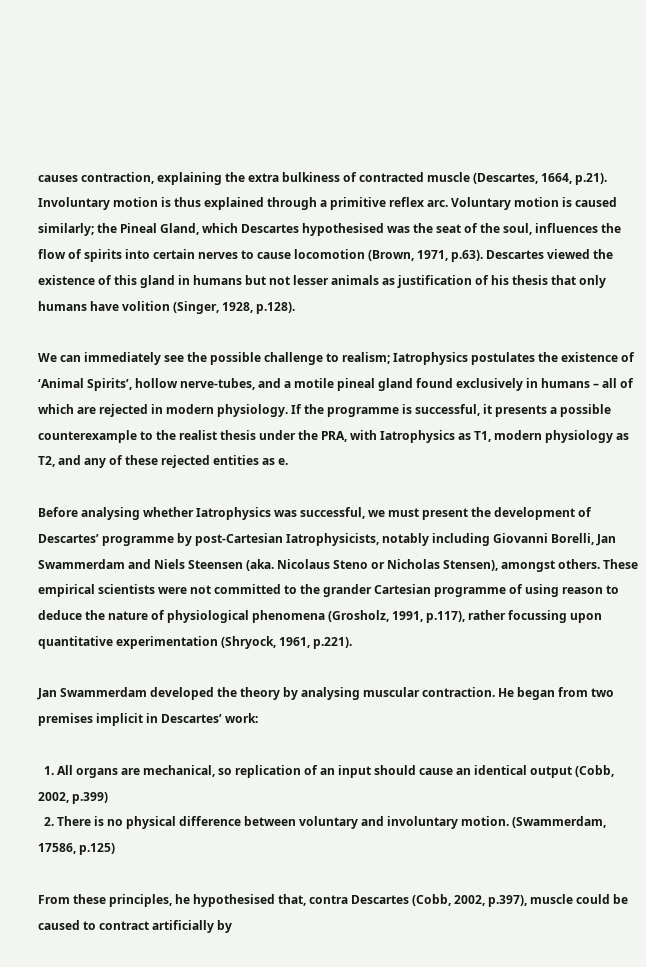causes contraction, explaining the extra bulkiness of contracted muscle (Descartes, 1664, p.21). Involuntary motion is thus explained through a primitive reflex arc. Voluntary motion is caused similarly; the Pineal Gland, which Descartes hypothesised was the seat of the soul, influences the flow of spirits into certain nerves to cause locomotion (Brown, 1971, p.63). Descartes viewed the existence of this gland in humans but not lesser animals as justification of his thesis that only humans have volition (Singer, 1928, p.128).

We can immediately see the possible challenge to realism; Iatrophysics postulates the existence of ‘Animal Spirits’, hollow nerve-tubes, and a motile pineal gland found exclusively in humans – all of which are rejected in modern physiology. If the programme is successful, it presents a possible counterexample to the realist thesis under the PRA, with Iatrophysics as T1, modern physiology as T2, and any of these rejected entities as e.

Before analysing whether Iatrophysics was successful, we must present the development of Descartes’ programme by post-Cartesian Iatrophysicists, notably including Giovanni Borelli, Jan Swammerdam and Niels Steensen (aka. Nicolaus Steno or Nicholas Stensen), amongst others. These empirical scientists were not committed to the grander Cartesian programme of using reason to deduce the nature of physiological phenomena (Grosholz, 1991, p.117), rather focussing upon quantitative experimentation (Shryock, 1961, p.221).

Jan Swammerdam developed the theory by analysing muscular contraction. He began from two premises implicit in Descartes’ work:

  1. All organs are mechanical, so replication of an input should cause an identical output (Cobb, 2002, p.399)
  2. There is no physical difference between voluntary and involuntary motion. (Swammerdam, 17586, p.125)

From these principles, he hypothesised that, contra Descartes (Cobb, 2002, p.397), muscle could be caused to contract artificially by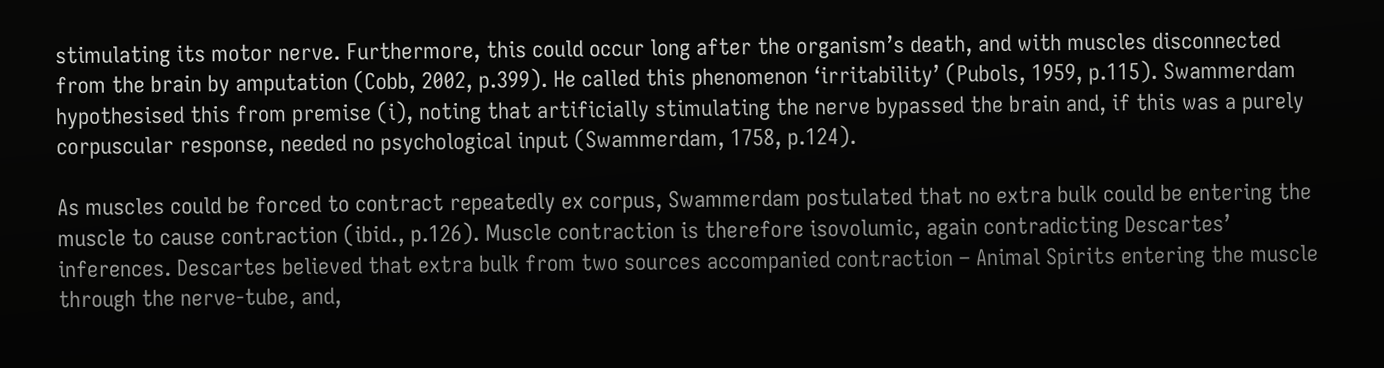stimulating its motor nerve. Furthermore, this could occur long after the organism’s death, and with muscles disconnected from the brain by amputation (Cobb, 2002, p.399). He called this phenomenon ‘irritability’ (Pubols, 1959, p.115). Swammerdam hypothesised this from premise (i), noting that artificially stimulating the nerve bypassed the brain and, if this was a purely corpuscular response, needed no psychological input (Swammerdam, 1758, p.124).

As muscles could be forced to contract repeatedly ex corpus, Swammerdam postulated that no extra bulk could be entering the muscle to cause contraction (ibid., p.126). Muscle contraction is therefore isovolumic, again contradicting Descartes’ inferences. Descartes believed that extra bulk from two sources accompanied contraction – Animal Spirits entering the muscle through the nerve-tube, and,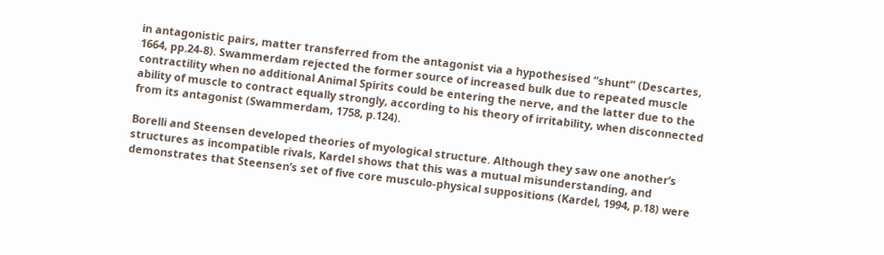in antagonistic pairs, matter transferred from the antagonist via a hypothesised “shunt” (Descartes, 1664, pp.24-8). Swammerdam rejected the former source of increased bulk due to repeated muscle contractility when no additional Animal Spirits could be entering the nerve, and the latter due to the ability of muscle to contract equally strongly, according to his theory of irritability, when disconnected from its antagonist (Swammerdam, 1758, p.124).

Borelli and Steensen developed theories of myological structure. Although they saw one another’s structures as incompatible rivals, Kardel shows that this was a mutual misunderstanding, and demonstrates that Steensen’s set of five core musculo-physical suppositions (Kardel, 1994, p.18) were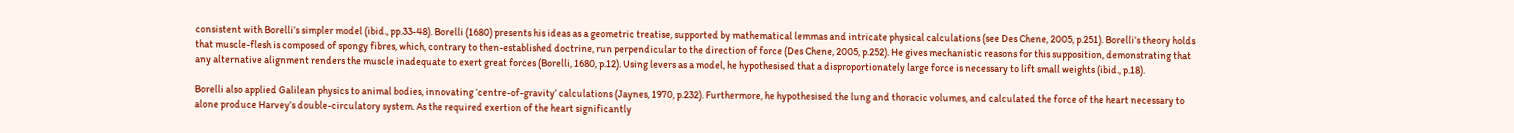consistent with Borelli’s simpler model (ibid., pp.33-48). Borelli (1680) presents his ideas as a geometric treatise, supported by mathematical lemmas and intricate physical calculations (see Des Chene, 2005, p.251). Borelli’s theory holds that muscle-flesh is composed of spongy fibres, which, contrary to then-established doctrine, run perpendicular to the direction of force (Des Chene, 2005, p.252). He gives mechanistic reasons for this supposition, demonstrating that any alternative alignment renders the muscle inadequate to exert great forces (Borelli, 1680, p.12). Using levers as a model, he hypothesised that a disproportionately large force is necessary to lift small weights (ibid., p.18).

Borelli also applied Galilean physics to animal bodies, innovating ‘centre-of-gravity’ calculations (Jaynes, 1970, p.232). Furthermore, he hypothesised the lung and thoracic volumes, and calculated the force of the heart necessary to alone produce Harvey’s double-circulatory system. As the required exertion of the heart significantly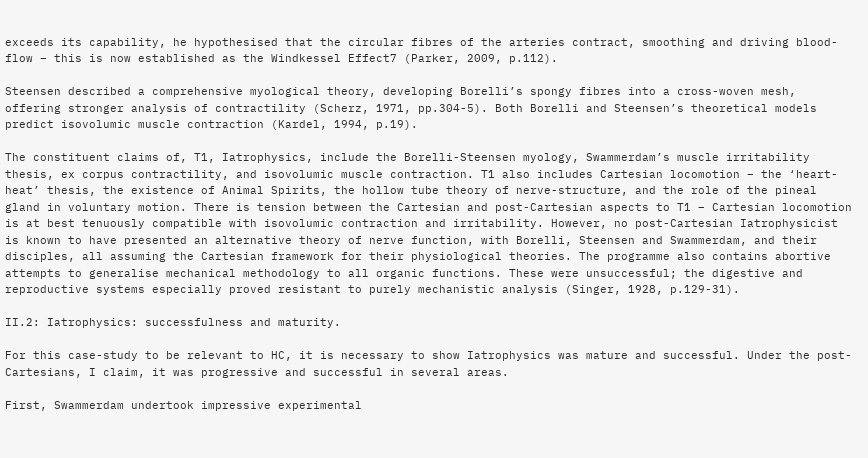exceeds its capability, he hypothesised that the circular fibres of the arteries contract, smoothing and driving blood-flow – this is now established as the Windkessel Effect7 (Parker, 2009, p.112).

Steensen described a comprehensive myological theory, developing Borelli’s spongy fibres into a cross-woven mesh, offering stronger analysis of contractility (Scherz, 1971, pp.304-5). Both Borelli and Steensen’s theoretical models predict isovolumic muscle contraction (Kardel, 1994, p.19).

The constituent claims of, T1, Iatrophysics, include the Borelli-Steensen myology, Swammerdam’s muscle irritability thesis, ex corpus contractility, and isovolumic muscle contraction. T1 also includes Cartesian locomotion – the ‘heart-heat’ thesis, the existence of Animal Spirits, the hollow tube theory of nerve-structure, and the role of the pineal gland in voluntary motion. There is tension between the Cartesian and post-Cartesian aspects to T1 – Cartesian locomotion is at best tenuously compatible with isovolumic contraction and irritability. However, no post-Cartesian Iatrophysicist is known to have presented an alternative theory of nerve function, with Borelli, Steensen and Swammerdam, and their disciples, all assuming the Cartesian framework for their physiological theories. The programme also contains abortive attempts to generalise mechanical methodology to all organic functions. These were unsuccessful; the digestive and reproductive systems especially proved resistant to purely mechanistic analysis (Singer, 1928, p.129-31).

II.2: Iatrophysics: successfulness and maturity.

For this case-study to be relevant to HC, it is necessary to show Iatrophysics was mature and successful. Under the post-Cartesians, I claim, it was progressive and successful in several areas.

First, Swammerdam undertook impressive experimental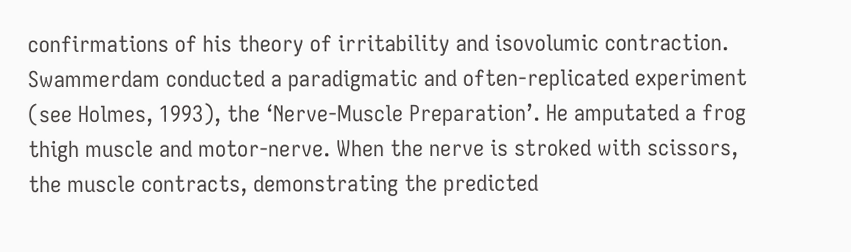confirmations of his theory of irritability and isovolumic contraction. Swammerdam conducted a paradigmatic and often-replicated experiment (see Holmes, 1993), the ‘Nerve-Muscle Preparation’. He amputated a frog thigh muscle and motor-nerve. When the nerve is stroked with scissors, the muscle contracts, demonstrating the predicted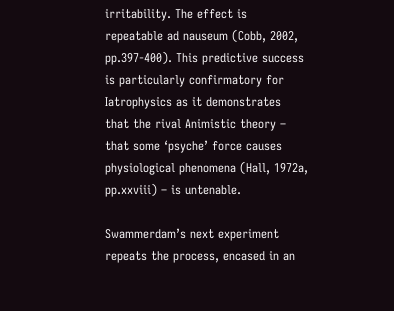irritability. The effect is repeatable ad nauseum (Cobb, 2002, pp.397-400). This predictive success is particularly confirmatory for Iatrophysics as it demonstrates that the rival Animistic theory – that some ‘psyche’ force causes physiological phenomena (Hall, 1972a, pp.xxviii) – is untenable.

Swammerdam’s next experiment repeats the process, encased in an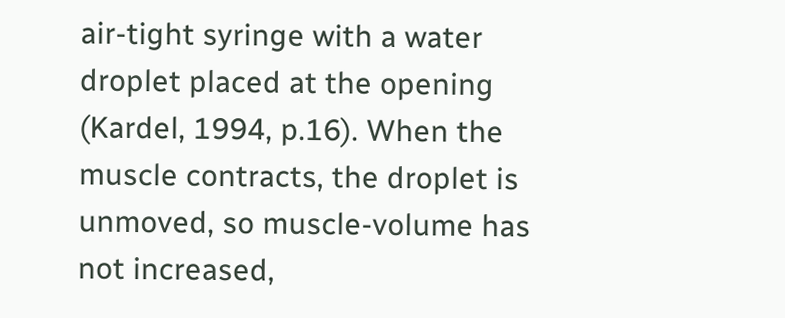air-tight syringe with a water droplet placed at the opening (Kardel, 1994, p.16). When the muscle contracts, the droplet is unmoved, so muscle-volume has not increased,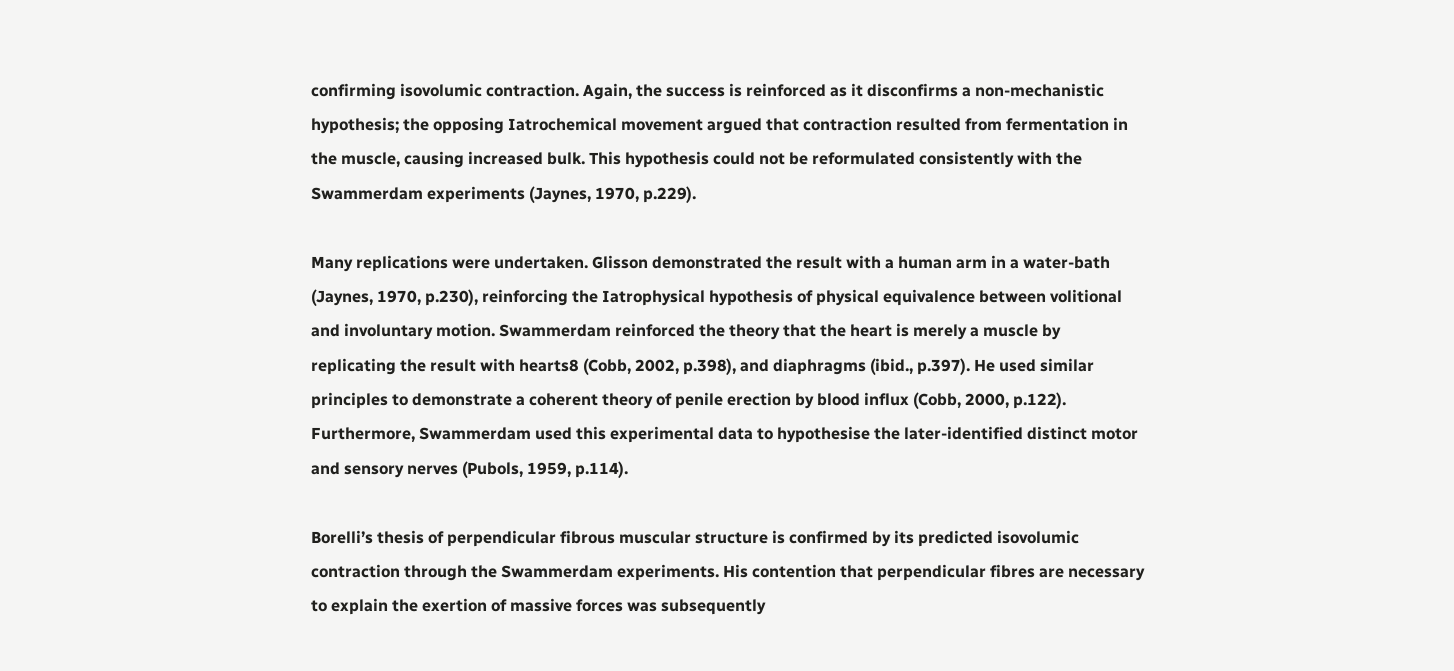confirming isovolumic contraction. Again, the success is reinforced as it disconfirms a non-mechanistic hypothesis; the opposing Iatrochemical movement argued that contraction resulted from fermentation in the muscle, causing increased bulk. This hypothesis could not be reformulated consistently with the Swammerdam experiments (Jaynes, 1970, p.229).

Many replications were undertaken. Glisson demonstrated the result with a human arm in a water-bath (Jaynes, 1970, p.230), reinforcing the Iatrophysical hypothesis of physical equivalence between volitional and involuntary motion. Swammerdam reinforced the theory that the heart is merely a muscle by replicating the result with hearts8 (Cobb, 2002, p.398), and diaphragms (ibid., p.397). He used similar principles to demonstrate a coherent theory of penile erection by blood influx (Cobb, 2000, p.122). Furthermore, Swammerdam used this experimental data to hypothesise the later-identified distinct motor and sensory nerves (Pubols, 1959, p.114).

Borelli’s thesis of perpendicular fibrous muscular structure is confirmed by its predicted isovolumic contraction through the Swammerdam experiments. His contention that perpendicular fibres are necessary to explain the exertion of massive forces was subsequently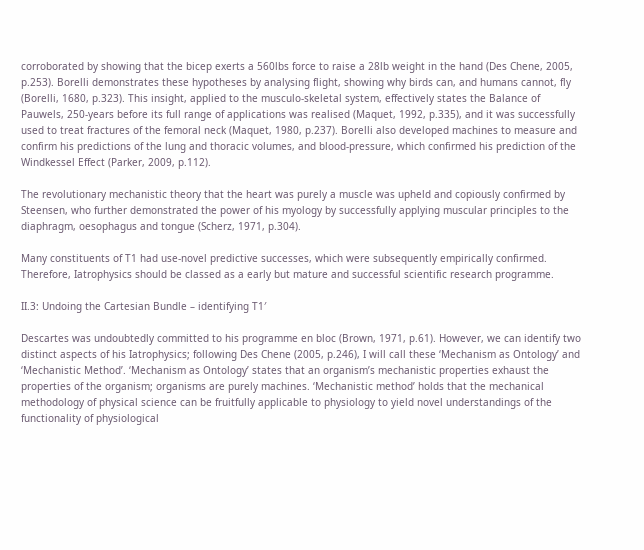corroborated by showing that the bicep exerts a 560lbs force to raise a 28lb weight in the hand (Des Chene, 2005, p.253). Borelli demonstrates these hypotheses by analysing flight, showing why birds can, and humans cannot, fly (Borelli, 1680, p.323). This insight, applied to the musculo-skeletal system, effectively states the Balance of Pauwels, 250-years before its full range of applications was realised (Maquet, 1992, p.335), and it was successfully used to treat fractures of the femoral neck (Maquet, 1980, p.237). Borelli also developed machines to measure and confirm his predictions of the lung and thoracic volumes, and blood-pressure, which confirmed his prediction of the Windkessel Effect (Parker, 2009, p.112).

The revolutionary mechanistic theory that the heart was purely a muscle was upheld and copiously confirmed by Steensen, who further demonstrated the power of his myology by successfully applying muscular principles to the diaphragm, oesophagus and tongue (Scherz, 1971, p.304).

Many constituents of T1 had use-novel predictive successes, which were subsequently empirically confirmed. Therefore, Iatrophysics should be classed as a early but mature and successful scientific research programme.

II.3: Undoing the Cartesian Bundle – identifying T1′

Descartes was undoubtedly committed to his programme en bloc (Brown, 1971, p.61). However, we can identify two distinct aspects of his Iatrophysics; following Des Chene (2005, p.246), I will call these ‘Mechanism as Ontology’ and ‘Mechanistic Method’. ‘Mechanism as Ontology’ states that an organism’s mechanistic properties exhaust the properties of the organism; organisms are purely machines. ‘Mechanistic method’ holds that the mechanical methodology of physical science can be fruitfully applicable to physiology to yield novel understandings of the functionality of physiological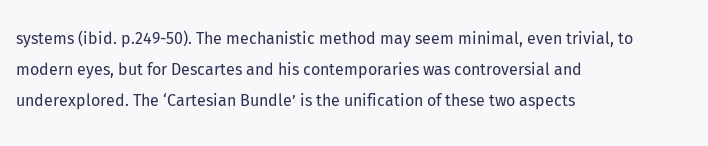systems (ibid. p.249-50). The mechanistic method may seem minimal, even trivial, to modern eyes, but for Descartes and his contemporaries was controversial and underexplored. The ‘Cartesian Bundle’ is the unification of these two aspects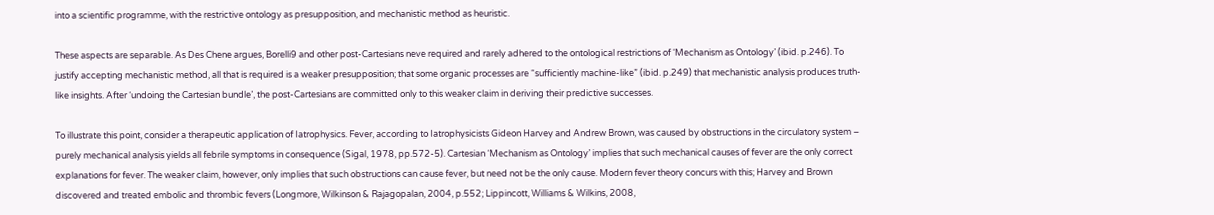into a scientific programme, with the restrictive ontology as presupposition, and mechanistic method as heuristic.

These aspects are separable. As Des Chene argues, Borelli9 and other post-Cartesians neve required and rarely adhered to the ontological restrictions of ‘Mechanism as Ontology’ (ibid. p.246). To justify accepting mechanistic method, all that is required is a weaker presupposition; that some organic processes are “sufficiently machine-like” (ibid. p.249) that mechanistic analysis produces truth-like insights. After ‘undoing the Cartesian bundle’, the post-Cartesians are committed only to this weaker claim in deriving their predictive successes.

To illustrate this point, consider a therapeutic application of Iatrophysics. Fever, according to Iatrophysicists Gideon Harvey and Andrew Brown, was caused by obstructions in the circulatory system – purely mechanical analysis yields all febrile symptoms in consequence (Sigal, 1978, pp.572-5). Cartesian ‘Mechanism as Ontology’ implies that such mechanical causes of fever are the only correct explanations for fever. The weaker claim, however, only implies that such obstructions can cause fever, but need not be the only cause. Modern fever theory concurs with this; Harvey and Brown discovered and treated embolic and thrombic fevers (Longmore, Wilkinson & Rajagopalan, 2004, p.552; Lippincott, Williams & Wilkins, 2008,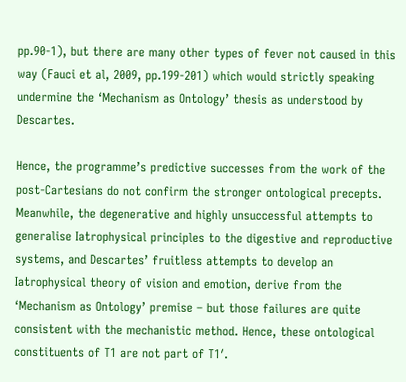pp.90-1), but there are many other types of fever not caused in this way (Fauci et al, 2009, pp.199-201) which would strictly speaking undermine the ‘Mechanism as Ontology’ thesis as understood by Descartes.

Hence, the programme’s predictive successes from the work of the post-Cartesians do not confirm the stronger ontological precepts. Meanwhile, the degenerative and highly unsuccessful attempts to generalise Iatrophysical principles to the digestive and reproductive systems, and Descartes’ fruitless attempts to develop an Iatrophysical theory of vision and emotion, derive from the ‘Mechanism as Ontology’ premise – but those failures are quite consistent with the mechanistic method. Hence, these ontological constituents of T1 are not part of T1′.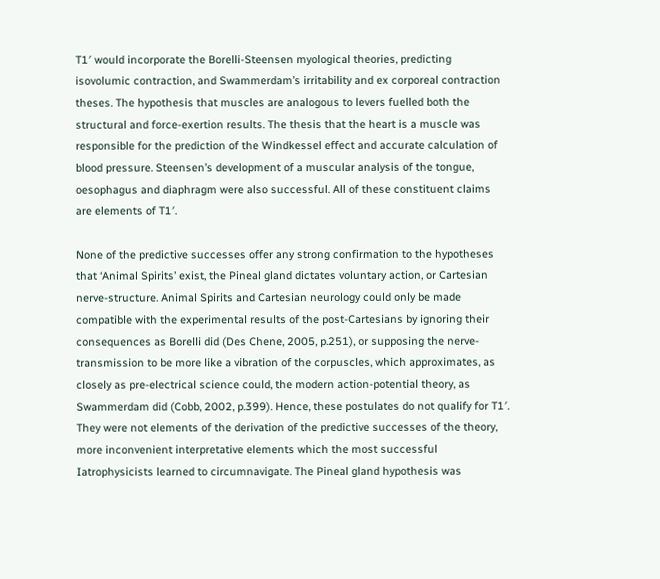T1′ would incorporate the Borelli-Steensen myological theories, predicting isovolumic contraction, and Swammerdam’s irritability and ex corporeal contraction theses. The hypothesis that muscles are analogous to levers fuelled both the structural and force-exertion results. The thesis that the heart is a muscle was responsible for the prediction of the Windkessel effect and accurate calculation of blood pressure. Steensen’s development of a muscular analysis of the tongue, oesophagus and diaphragm were also successful. All of these constituent claims are elements of T1′.

None of the predictive successes offer any strong confirmation to the hypotheses that ‘Animal Spirits’ exist, the Pineal gland dictates voluntary action, or Cartesian nerve-structure. Animal Spirits and Cartesian neurology could only be made compatible with the experimental results of the post-Cartesians by ignoring their consequences as Borelli did (Des Chene, 2005, p.251), or supposing the nerve-transmission to be more like a vibration of the corpuscles, which approximates, as closely as pre-electrical science could, the modern action-potential theory, as Swammerdam did (Cobb, 2002, p.399). Hence, these postulates do not qualify for T1′. They were not elements of the derivation of the predictive successes of the theory, more inconvenient interpretative elements which the most successful Iatrophysicists learned to circumnavigate. The Pineal gland hypothesis was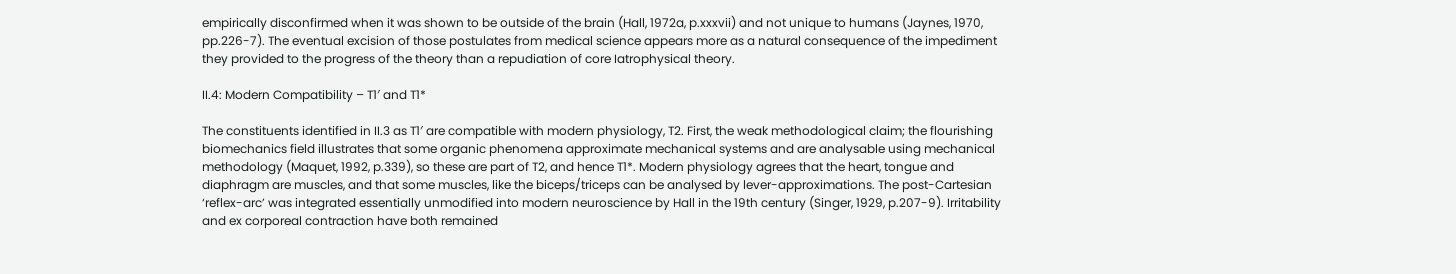empirically disconfirmed when it was shown to be outside of the brain (Hall, 1972a, p.xxxvii) and not unique to humans (Jaynes, 1970, pp.226-7). The eventual excision of those postulates from medical science appears more as a natural consequence of the impediment they provided to the progress of the theory than a repudiation of core Iatrophysical theory.

II.4: Modern Compatibility – T1′ and T1*

The constituents identified in II.3 as T1′ are compatible with modern physiology, T2. First, the weak methodological claim; the flourishing biomechanics field illustrates that some organic phenomena approximate mechanical systems and are analysable using mechanical methodology (Maquet, 1992, p.339), so these are part of T2, and hence T1*. Modern physiology agrees that the heart, tongue and diaphragm are muscles, and that some muscles, like the biceps/triceps can be analysed by lever-approximations. The post-Cartesian ‘reflex-arc’ was integrated essentially unmodified into modern neuroscience by Hall in the 19th century (Singer, 1929, p.207-9). Irritability and ex corporeal contraction have both remained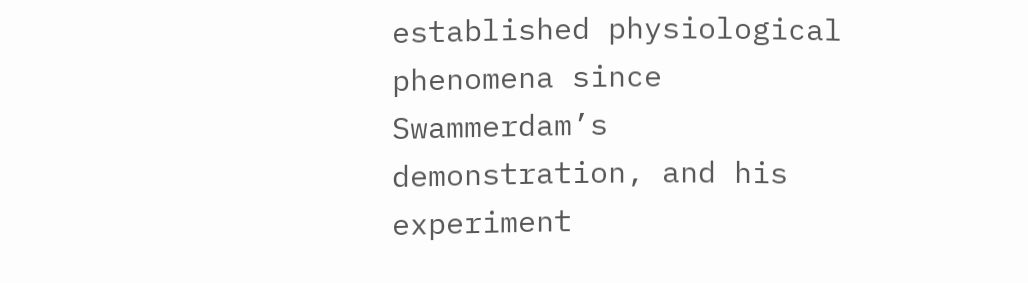established physiological phenomena since Swammerdam’s demonstration, and his experiment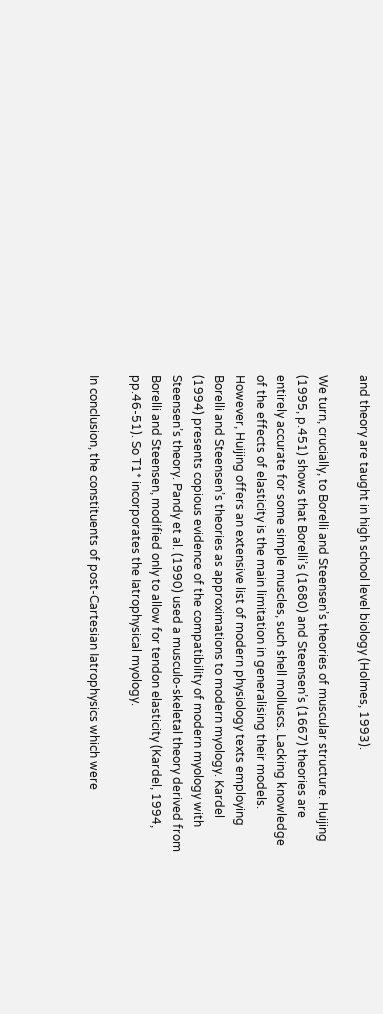and theory are taught in high school level biology (Holmes, 1993).

We turn, crucially, to Borelli and Steensen’s theories of muscular structure. Huijing (1995, p.451) shows that Borelli’s (1680) and Steensen’s (1667) theories are entirely accurate for some simple muscles, such shell molluscs. Lacking knowledge of the effects of elasticity is the main limitation in generalising their models. However, Huijing offers an extensive list of modern physiology texts employing Borelli and Steensen’s theories as approximations to modern myology. Kardel (1994) presents copious evidence of the compatibility of modern myology with Steensen’s theory. Pandy et al. (1990) used a musculo-skeletal theory derived from Borelli and Steensen, modified only to allow for tendon elasticity (Kardel, 1994, pp.46-51). So T1* incorporates the Iatrophysical myology.

In conclusion, the constituents of post-Cartesian Iatrophysics which were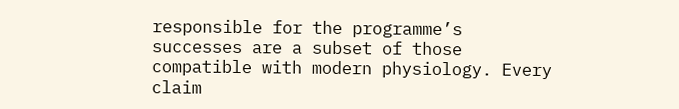responsible for the programme’s successes are a subset of those compatible with modern physiology. Every claim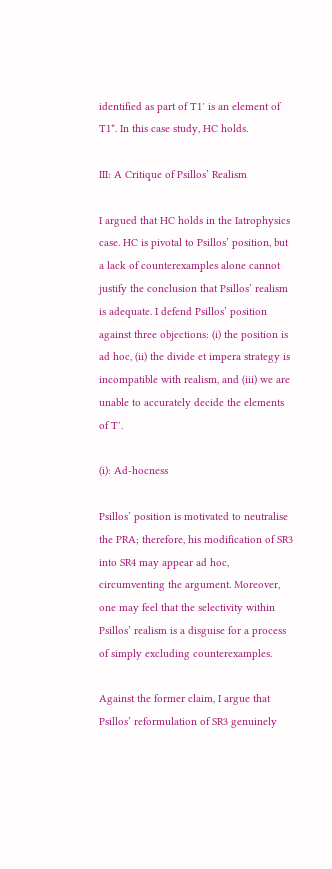identified as part of T1′ is an element of T1*. In this case study, HC holds.

III: A Critique of Psillos’ Realism

I argued that HC holds in the Iatrophysics case. HC is pivotal to Psillos’ position, but a lack of counterexamples alone cannot justify the conclusion that Psillos’ realism is adequate. I defend Psillos’ position against three objections: (i) the position is ad hoc, (ii) the divide et impera strategy is incompatible with realism, and (iii) we are unable to accurately decide the elements of T′.

(i): Ad-hocness

Psillos’ position is motivated to neutralise the PRA; therefore, his modification of SR3 into SR4 may appear ad hoc, circumventing the argument. Moreover, one may feel that the selectivity within Psillos’ realism is a disguise for a process of simply excluding counterexamples.

Against the former claim, I argue that Psillos’ reformulation of SR3 genuinely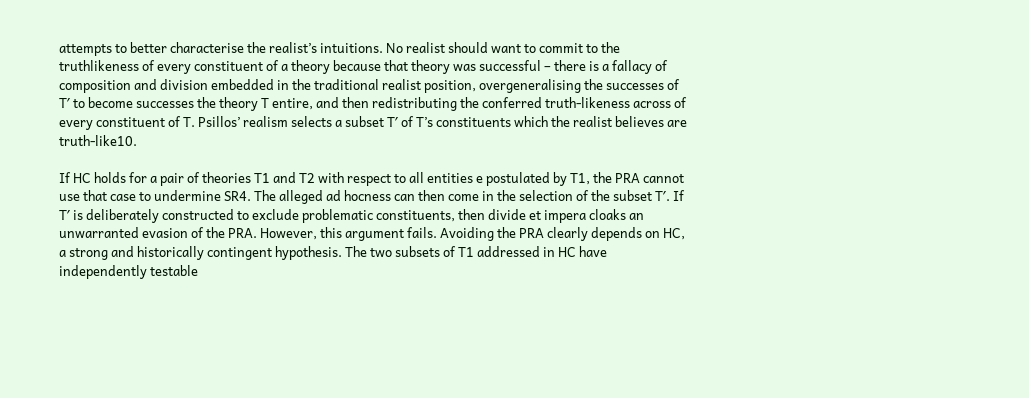attempts to better characterise the realist’s intuitions. No realist should want to commit to the truthlikeness of every constituent of a theory because that theory was successful – there is a fallacy of composition and division embedded in the traditional realist position, overgeneralising the successes of T′ to become successes the theory T entire, and then redistributing the conferred truth-likeness across of every constituent of T. Psillos’ realism selects a subset T′ of T’s constituents which the realist believes are truth-like10.

If HC holds for a pair of theories T1 and T2 with respect to all entities e postulated by T1, the PRA cannot use that case to undermine SR4. The alleged ad hocness can then come in the selection of the subset T′. If T′ is deliberately constructed to exclude problematic constituents, then divide et impera cloaks an unwarranted evasion of the PRA. However, this argument fails. Avoiding the PRA clearly depends on HC, a strong and historically contingent hypothesis. The two subsets of T1 addressed in HC have independently testable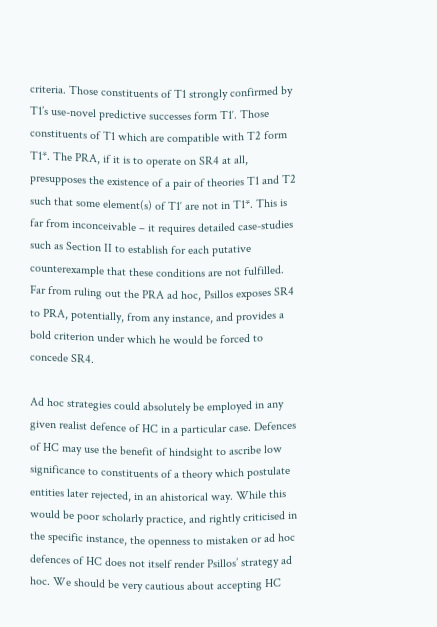criteria. Those constituents of T1 strongly confirmed by T1’s use-novel predictive successes form T1′. Those constituents of T1 which are compatible with T2 form T1*. The PRA, if it is to operate on SR4 at all, presupposes the existence of a pair of theories T1 and T2 such that some element(s) of T1′ are not in T1*. This is far from inconceivable – it requires detailed case-studies such as Section II to establish for each putative counterexample that these conditions are not fulfilled. Far from ruling out the PRA ad hoc, Psillos exposes SR4 to PRA, potentially, from any instance, and provides a bold criterion under which he would be forced to concede SR4.

Ad hoc strategies could absolutely be employed in any given realist defence of HC in a particular case. Defences of HC may use the benefit of hindsight to ascribe low significance to constituents of a theory which postulate entities later rejected, in an ahistorical way. While this would be poor scholarly practice, and rightly criticised in the specific instance, the openness to mistaken or ad hoc defences of HC does not itself render Psillos’ strategy ad hoc. We should be very cautious about accepting HC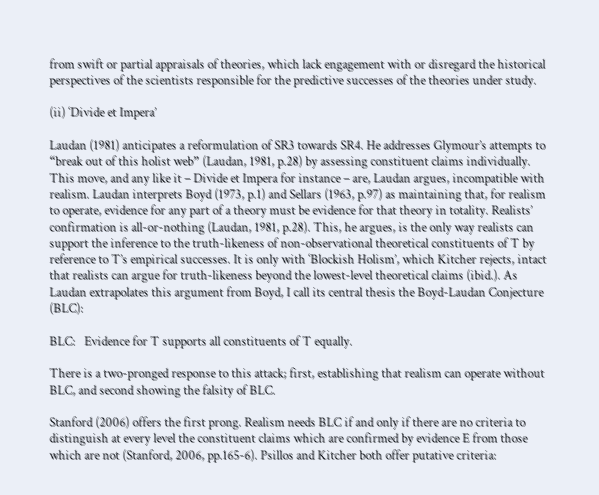from swift or partial appraisals of theories, which lack engagement with or disregard the historical perspectives of the scientists responsible for the predictive successes of the theories under study.

(ii) ‘Divide et Impera’

Laudan (1981) anticipates a reformulation of SR3 towards SR4. He addresses Glymour’s attempts to “break out of this holist web” (Laudan, 1981, p.28) by assessing constituent claims individually. This move, and any like it – Divide et Impera for instance – are, Laudan argues, incompatible with realism. Laudan interprets Boyd (1973, p.1) and Sellars (1963, p.97) as maintaining that, for realism to operate, evidence for any part of a theory must be evidence for that theory in totality. Realists’ confirmation is all-or-nothing (Laudan, 1981, p.28). This, he argues, is the only way realists can support the inference to the truth-likeness of non-observational theoretical constituents of T by reference to T’s empirical successes. It is only with ‘Blockish Holism’, which Kitcher rejects, intact that realists can argue for truth-likeness beyond the lowest-level theoretical claims (ibid.). As Laudan extrapolates this argument from Boyd, I call its central thesis the Boyd-Laudan Conjecture (BLC):

BLC:   Evidence for T supports all constituents of T equally.

There is a two-pronged response to this attack; first, establishing that realism can operate without BLC, and second showing the falsity of BLC.

Stanford (2006) offers the first prong. Realism needs BLC if and only if there are no criteria to distinguish at every level the constituent claims which are confirmed by evidence E from those which are not (Stanford, 2006, pp.165-6). Psillos and Kitcher both offer putative criteria: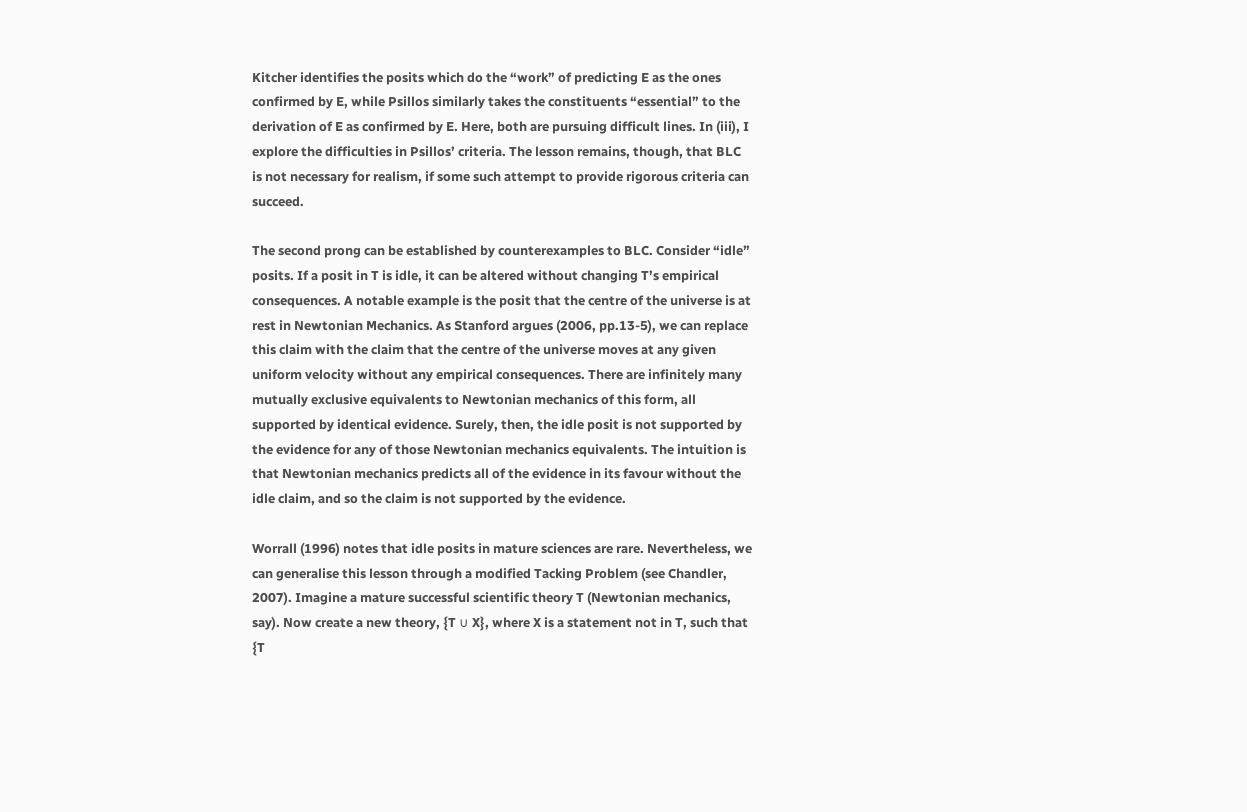Kitcher identifies the posits which do the “work” of predicting E as the ones confirmed by E, while Psillos similarly takes the constituents “essential” to the derivation of E as confirmed by E. Here, both are pursuing difficult lines. In (iii), I explore the difficulties in Psillos’ criteria. The lesson remains, though, that BLC is not necessary for realism, if some such attempt to provide rigorous criteria can succeed.

The second prong can be established by counterexamples to BLC. Consider “idle” posits. If a posit in T is idle, it can be altered without changing T’s empirical consequences. A notable example is the posit that the centre of the universe is at rest in Newtonian Mechanics. As Stanford argues (2006, pp.13-5), we can replace this claim with the claim that the centre of the universe moves at any given uniform velocity without any empirical consequences. There are infinitely many mutually exclusive equivalents to Newtonian mechanics of this form, all supported by identical evidence. Surely, then, the idle posit is not supported by the evidence for any of those Newtonian mechanics equivalents. The intuition is that Newtonian mechanics predicts all of the evidence in its favour without the idle claim, and so the claim is not supported by the evidence.

Worrall (1996) notes that idle posits in mature sciences are rare. Nevertheless, we can generalise this lesson through a modified Tacking Problem (see Chandler, 2007). Imagine a mature successful scientific theory T (Newtonian mechanics, say). Now create a new theory, {T ∪ X}, where X is a statement not in T, such that {T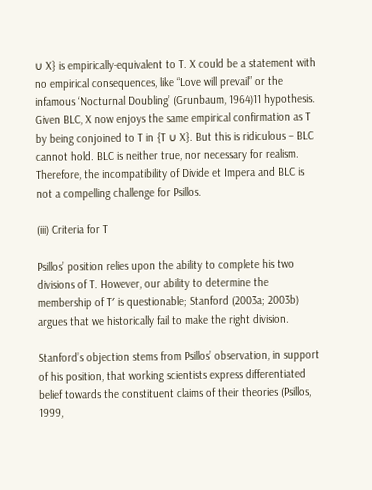∪ X} is empirically-equivalent to T. X could be a statement with no empirical consequences, like “Love will prevail” or the infamous ‘Nocturnal Doubling’ (Grunbaum, 1964)11 hypothesis. Given BLC, X now enjoys the same empirical confirmation as T by being conjoined to T in {T ∪ X}. But this is ridiculous – BLC cannot hold. BLC is neither true, nor necessary for realism. Therefore, the incompatibility of Divide et Impera and BLC is not a compelling challenge for Psillos.

(iii) Criteria for T

Psillos’ position relies upon the ability to complete his two divisions of T. However, our ability to determine the membership of T′ is questionable; Stanford (2003a; 2003b) argues that we historically fail to make the right division.

Stanford’s objection stems from Psillos’ observation, in support of his position, that working scientists express differentiated belief towards the constituent claims of their theories (Psillos, 1999,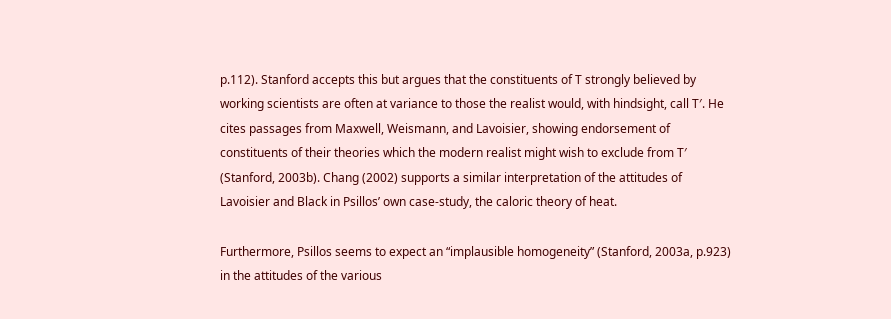p.112). Stanford accepts this but argues that the constituents of T strongly believed by working scientists are often at variance to those the realist would, with hindsight, call T′. He cites passages from Maxwell, Weismann, and Lavoisier, showing endorsement of constituents of their theories which the modern realist might wish to exclude from T′ (Stanford, 2003b). Chang (2002) supports a similar interpretation of the attitudes of Lavoisier and Black in Psillos’ own case-study, the caloric theory of heat.

Furthermore, Psillos seems to expect an “implausible homogeneity” (Stanford, 2003a, p.923) in the attitudes of the various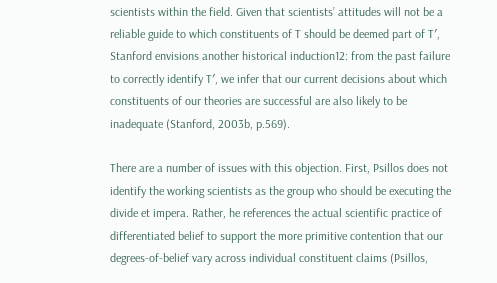scientists within the field. Given that scientists’ attitudes will not be a reliable guide to which constituents of T should be deemed part of T′, Stanford envisions another historical induction12: from the past failure to correctly identify T′, we infer that our current decisions about which constituents of our theories are successful are also likely to be inadequate (Stanford, 2003b, p.569).

There are a number of issues with this objection. First, Psillos does not identify the working scientists as the group who should be executing the divide et impera. Rather, he references the actual scientific practice of differentiated belief to support the more primitive contention that our degrees-of-belief vary across individual constituent claims (Psillos,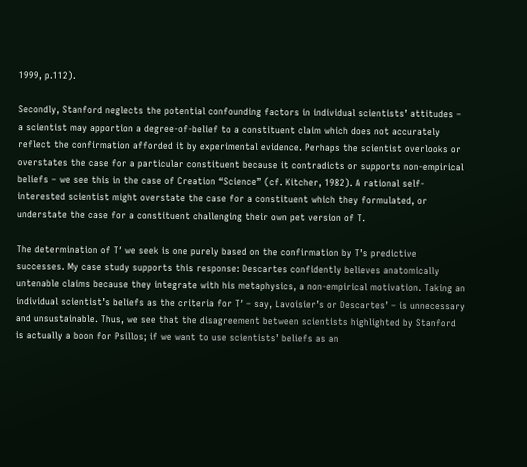1999, p.112).

Secondly, Stanford neglects the potential confounding factors in individual scientists’ attitudes – a scientist may apportion a degree-of-belief to a constituent claim which does not accurately reflect the confirmation afforded it by experimental evidence. Perhaps the scientist overlooks or overstates the case for a particular constituent because it contradicts or supports non-empirical beliefs – we see this in the case of Creation “Science” (cf. Kitcher, 1982). A rational self-interested scientist might overstate the case for a constituent which they formulated, or understate the case for a constituent challenging their own pet version of T.

The determination of T′ we seek is one purely based on the confirmation by T’s predictive successes. My case study supports this response: Descartes confidently believes anatomically untenable claims because they integrate with his metaphysics, a non-empirical motivation. Taking an individual scientist’s beliefs as the criteria for T′ – say, Lavoisier’s or Descartes’ – is unnecessary and unsustainable. Thus, we see that the disagreement between scientists highlighted by Stanford is actually a boon for Psillos; if we want to use scientists’ beliefs as an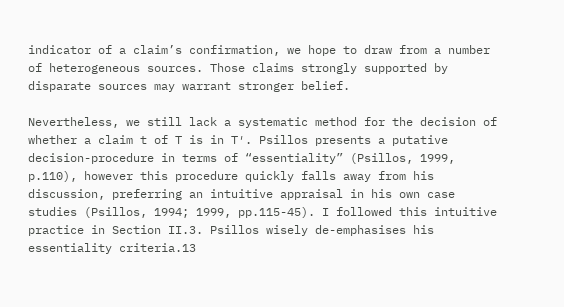indicator of a claim’s confirmation, we hope to draw from a number of heterogeneous sources. Those claims strongly supported by disparate sources may warrant stronger belief.

Nevertheless, we still lack a systematic method for the decision of whether a claim t of T is in T′. Psillos presents a putative decision-procedure in terms of “essentiality” (Psillos, 1999, p.110), however this procedure quickly falls away from his discussion, preferring an intuitive appraisal in his own case studies (Psillos, 1994; 1999, pp.115-45). I followed this intuitive practice in Section II.3. Psillos wisely de-emphasises his essentiality criteria.13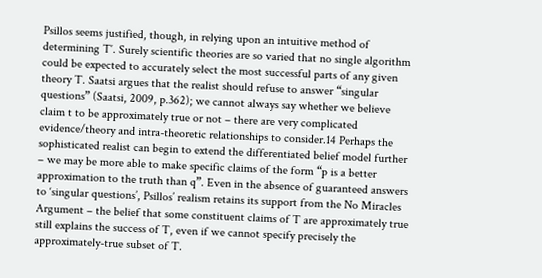Psillos seems justified, though, in relying upon an intuitive method of determining T′. Surely scientific theories are so varied that no single algorithm could be expected to accurately select the most successful parts of any given theory T. Saatsi argues that the realist should refuse to answer “singular questions” (Saatsi, 2009, p.362); we cannot always say whether we believe claim t to be approximately true or not – there are very complicated evidence/theory and intra-theoretic relationships to consider.14 Perhaps the sophisticated realist can begin to extend the differentiated belief model further – we may be more able to make specific claims of the form “p is a better approximation to the truth than q”. Even in the absence of guaranteed answers to ‘singular questions’, Psillos’ realism retains its support from the No Miracles Argument – the belief that some constituent claims of T are approximately true still explains the success of T, even if we cannot specify precisely the approximately-true subset of T.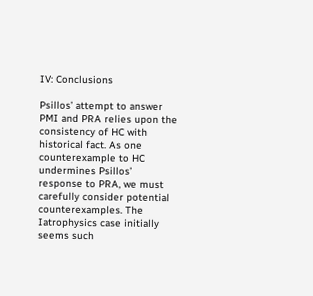IV: Conclusions

Psillos’ attempt to answer PMI and PRA relies upon the consistency of HC with historical fact. As one counterexample to HC undermines Psillos’ response to PRA, we must carefully consider potential counterexamples. The Iatrophysics case initially seems such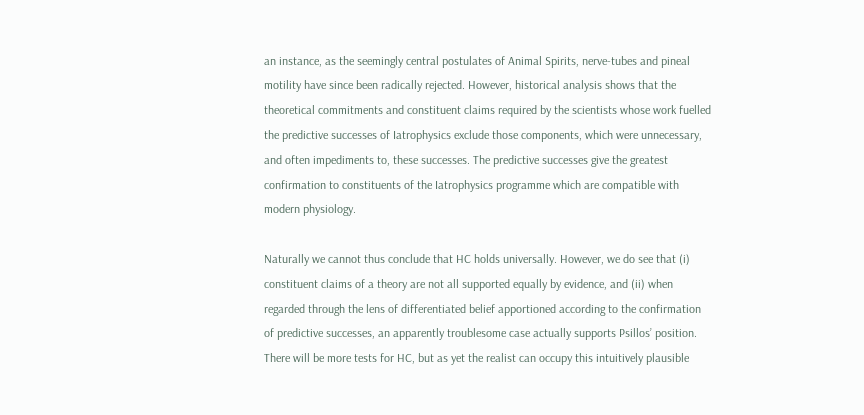an instance, as the seemingly central postulates of Animal Spirits, nerve-tubes and pineal motility have since been radically rejected. However, historical analysis shows that the theoretical commitments and constituent claims required by the scientists whose work fuelled the predictive successes of Iatrophysics exclude those components, which were unnecessary, and often impediments to, these successes. The predictive successes give the greatest confirmation to constituents of the Iatrophysics programme which are compatible with modern physiology.

Naturally we cannot thus conclude that HC holds universally. However, we do see that (i) constituent claims of a theory are not all supported equally by evidence, and (ii) when regarded through the lens of differentiated belief apportioned according to the confirmation of predictive successes, an apparently troublesome case actually supports Psillos’ position. There will be more tests for HC, but as yet the realist can occupy this intuitively plausible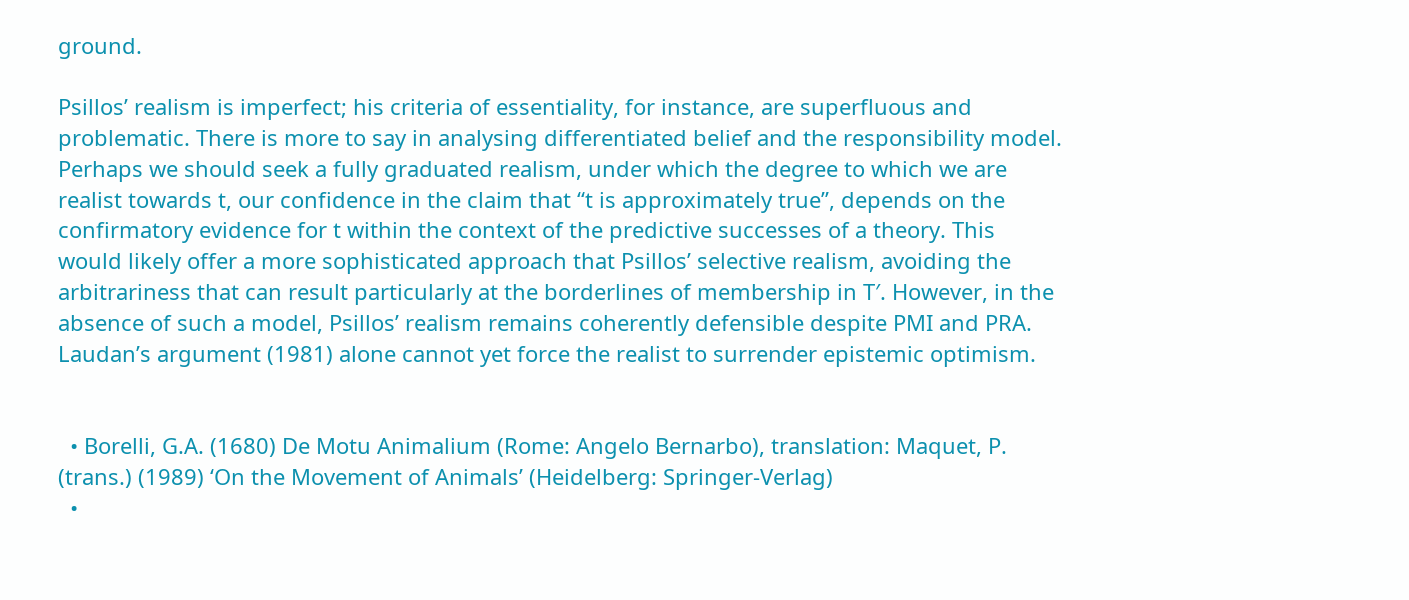ground.

Psillos’ realism is imperfect; his criteria of essentiality, for instance, are superfluous and problematic. There is more to say in analysing differentiated belief and the responsibility model. Perhaps we should seek a fully graduated realism, under which the degree to which we are realist towards t, our confidence in the claim that “t is approximately true”, depends on the confirmatory evidence for t within the context of the predictive successes of a theory. This would likely offer a more sophisticated approach that Psillos’ selective realism, avoiding the arbitrariness that can result particularly at the borderlines of membership in T′. However, in the absence of such a model, Psillos’ realism remains coherently defensible despite PMI and PRA. Laudan’s argument (1981) alone cannot yet force the realist to surrender epistemic optimism.


  • Borelli, G.A. (1680) De Motu Animalium (Rome: Angelo Bernarbo), translation: Maquet, P. (trans.) (1989) ‘On the Movement of Animals’ (Heidelberg: Springer-Verlag)
  •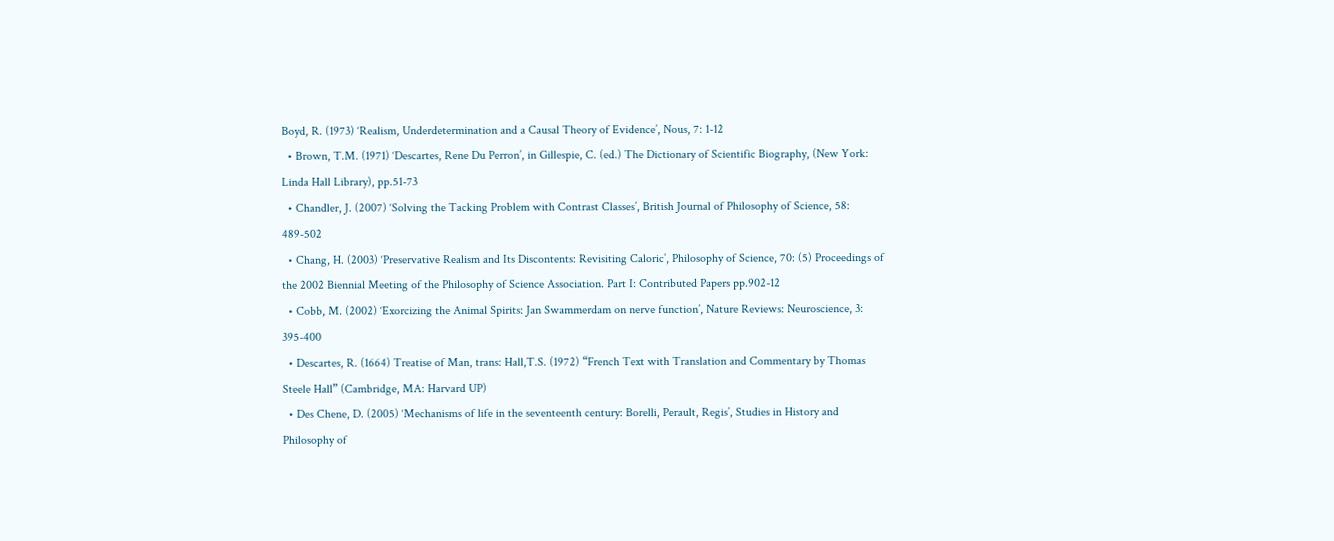Boyd, R. (1973) ‘Realism, Underdetermination and a Causal Theory of Evidence’, Nous, 7: 1-12
  • Brown, T.M. (1971) ‘Descartes, Rene Du Perron’, in Gillespie, C. (ed.) The Dictionary of Scientific Biography, (New York: Linda Hall Library), pp.51-73
  • Chandler, J. (2007) ‘Solving the Tacking Problem with Contrast Classes’, British Journal of Philosophy of Science, 58: 489-502
  • Chang, H. (2003) ‘Preservative Realism and Its Discontents: Revisiting Caloric’, Philosophy of Science, 70: (5) Proceedings of the 2002 Biennial Meeting of the Philosophy of Science Association. Part I: Contributed Papers pp.902-12
  • Cobb, M. (2002) ‘Exorcizing the Animal Spirits: Jan Swammerdam on nerve function’, Nature Reviews: Neuroscience, 3: 395-400
  • Descartes, R. (1664) Treatise of Man, trans: Hall,T.S. (1972) “French Text with Translation and Commentary by Thomas Steele Hall” (Cambridge, MA: Harvard UP)
  • Des Chene, D. (2005) ‘Mechanisms of life in the seventeenth century: Borelli, Perault, Regis’, Studies in History and Philosophy of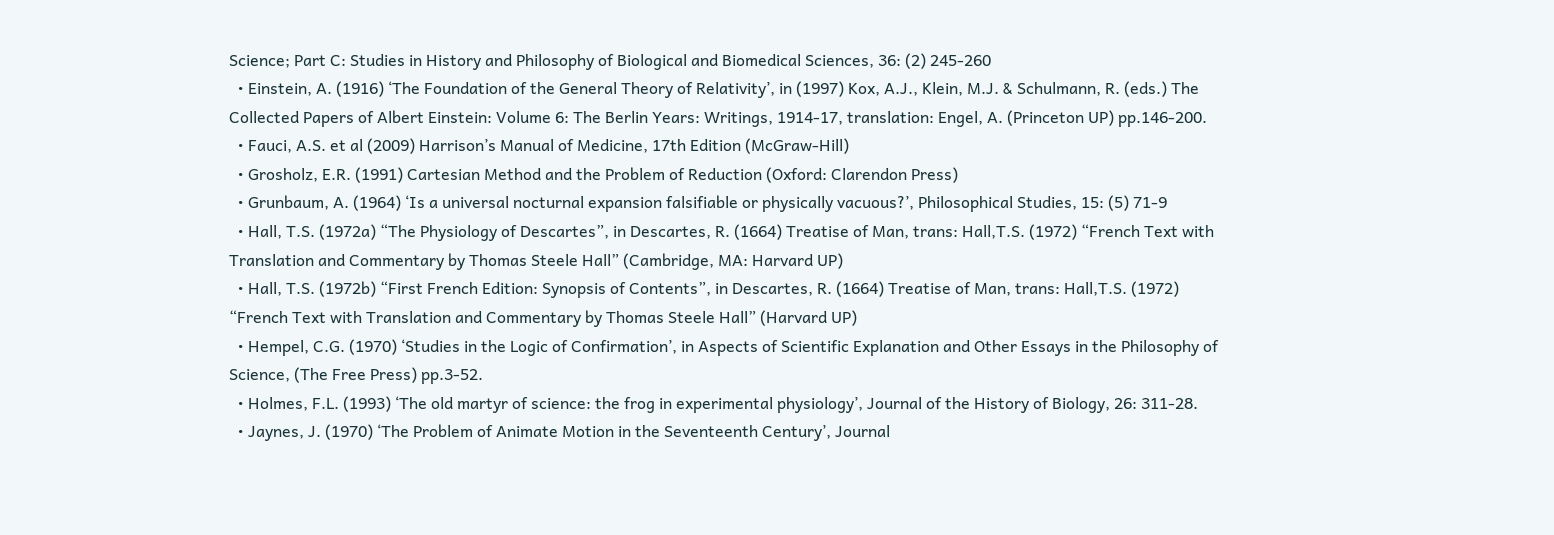Science; Part C: Studies in History and Philosophy of Biological and Biomedical Sciences, 36: (2) 245-260
  • Einstein, A. (1916) ‘The Foundation of the General Theory of Relativity’, in (1997) Kox, A.J., Klein, M.J. & Schulmann, R. (eds.) The Collected Papers of Albert Einstein: Volume 6: The Berlin Years: Writings, 1914-17, translation: Engel, A. (Princeton UP) pp.146-200.
  • Fauci, A.S. et al (2009) Harrison’s Manual of Medicine, 17th Edition (McGraw-Hill)
  • Grosholz, E.R. (1991) Cartesian Method and the Problem of Reduction (Oxford: Clarendon Press)
  • Grunbaum, A. (1964) ‘Is a universal nocturnal expansion falsifiable or physically vacuous?’, Philosophical Studies, 15: (5) 71-9
  • Hall, T.S. (1972a) “The Physiology of Descartes”, in Descartes, R. (1664) Treatise of Man, trans: Hall,T.S. (1972) “French Text with Translation and Commentary by Thomas Steele Hall” (Cambridge, MA: Harvard UP)
  • Hall, T.S. (1972b) “First French Edition: Synopsis of Contents”, in Descartes, R. (1664) Treatise of Man, trans: Hall,T.S. (1972) “French Text with Translation and Commentary by Thomas Steele Hall” (Harvard UP)
  • Hempel, C.G. (1970) ‘Studies in the Logic of Confirmation’, in Aspects of Scientific Explanation and Other Essays in the Philosophy of Science, (The Free Press) pp.3-52.
  • Holmes, F.L. (1993) ‘The old martyr of science: the frog in experimental physiology’, Journal of the History of Biology, 26: 311-28.
  • Jaynes, J. (1970) ‘The Problem of Animate Motion in the Seventeenth Century’, Journal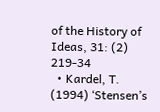of the History of Ideas, 31: (2) 219-34
  • Kardel, T. (1994) ‘Stensen’s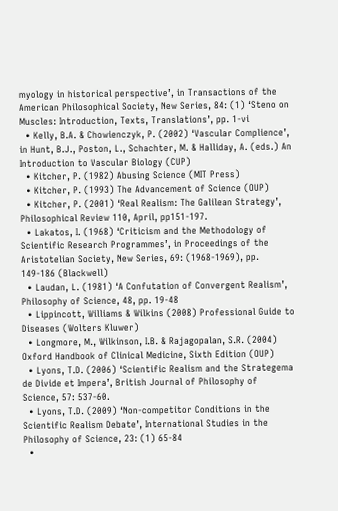myology in historical perspective’, in Transactions of the American Philosophical Society, New Series, 84: (1) ‘Steno on Muscles: Introduction, Texts, Translations’, pp. 1-vi
  • Kelly, B.A. & Chowienczyk, P. (2002) ‘Vascular Complience’, in Hunt, B.J., Poston, L., Schachter, M. & Halliday, A. (eds.) An Introduction to Vascular Biology (CUP)
  • Kitcher, P. (1982) Abusing Science (MIT Press)
  • Kitcher, P. (1993) The Advancement of Science (OUP)
  • Kitcher, P. (2001) ‘Real Realism: The Galilean Strategy’, Philosophical Review 110, April, pp151-197.
  • Lakatos, I. (1968) ‘Criticism and the Methodology of Scientific Research Programmes’, in Proceedings of the Aristotelian Society, New Series, 69: (1968-1969), pp. 149-186 (Blackwell)
  • Laudan, L. (1981) ‘A Confutation of Convergent Realism’, Philosophy of Science, 48, pp. 19-48
  • Lippincott, Williams & Wilkins (2008) Professional Guide to Diseases (Wolters Kluwer)
  • Longmore, M., Wilkinson, I.B. & Rajagopalan, S.R. (2004) Oxford Handbook of Clinical Medicine, Sixth Edition (OUP)
  • Lyons, T.D. (2006) ‘Scientific Realism and the Strategema de Divide et Impera’, British Journal of Philosophy of Science, 57: 537-60.
  • Lyons, T.D. (2009) ‘Non-competitor Conditions in the Scientific Realism Debate’, International Studies in the Philosophy of Science, 23: (1) 65-84
  •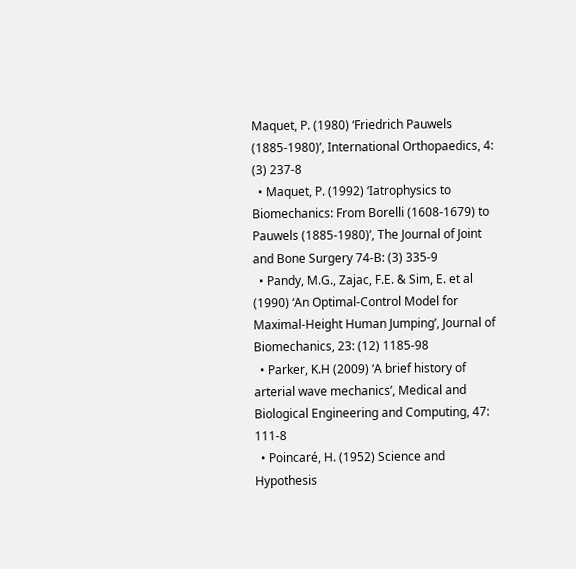Maquet, P. (1980) ‘Friedrich Pauwels (1885-1980)’, International Orthopaedics, 4: (3) 237-8
  • Maquet, P. (1992) ‘Iatrophysics to Biomechanics: From Borelli (1608-1679) to Pauwels (1885-1980)’, The Journal of Joint and Bone Surgery 74-B: (3) 335-9
  • Pandy, M.G., Zajac, F.E. & Sim, E. et al (1990) ‘An Optimal-Control Model for Maximal-Height Human Jumping’, Journal of Biomechanics, 23: (12) 1185-98
  • Parker, K.H (2009) ‘A brief history of arterial wave mechanics’, Medical and Biological Engineering and Computing, 47: 111-8
  • Poincaré, H. (1952) Science and Hypothesis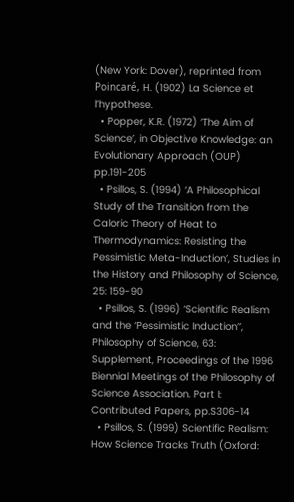(New York: Dover), reprinted from Poincaré, H. (1902) La Science et l’hypothese.
  • Popper, K.R. (1972) ‘The Aim of Science’, in Objective Knowledge: an Evolutionary Approach (OUP) pp.191-205
  • Psillos, S. (1994) ‘A Philosophical Study of the Transition from the Caloric Theory of Heat to Thermodynamics: Resisting the Pessimistic Meta-Induction’, Studies in the History and Philosophy of Science, 25: 159-90
  • Psillos, S. (1996) ‘Scientific Realism and the ‘Pessimistic Induction’’, Philosophy of Science, 63: Supplement, Proceedings of the 1996 Biennial Meetings of the Philosophy of Science Association. Part I: Contributed Papers, pp.S306-14
  • Psillos, S. (1999) Scientific Realism: How Science Tracks Truth (Oxford: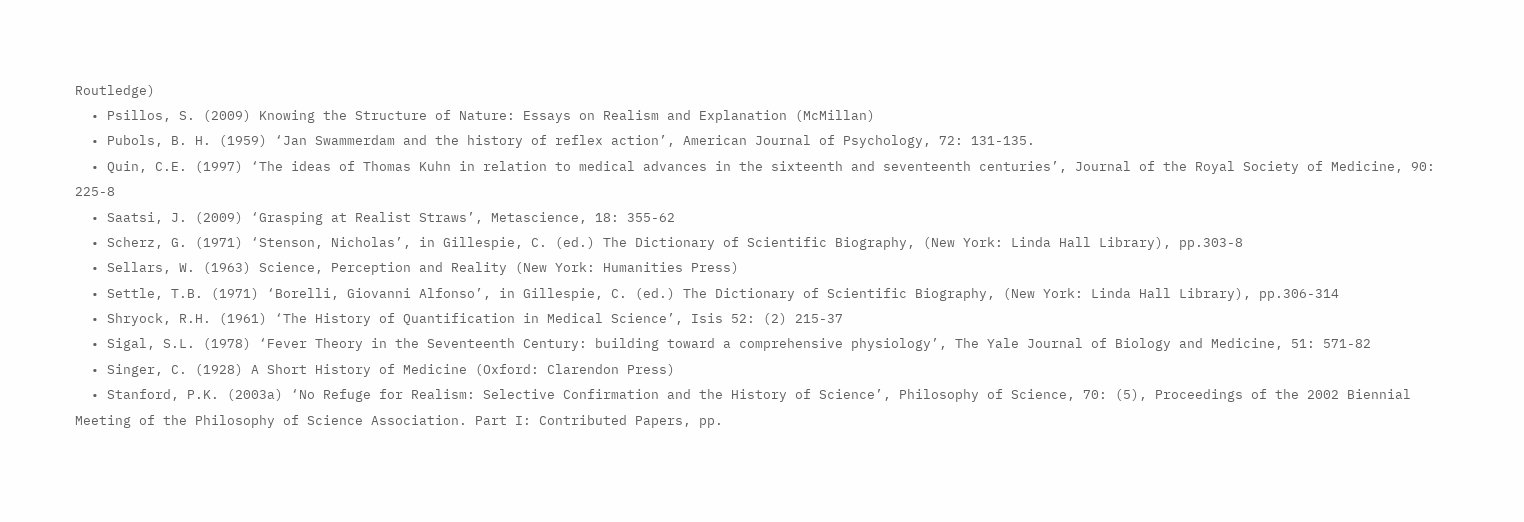Routledge)
  • Psillos, S. (2009) Knowing the Structure of Nature: Essays on Realism and Explanation (McMillan)
  • Pubols, B. H. (1959) ‘Jan Swammerdam and the history of reflex action’, American Journal of Psychology, 72: 131-135.
  • Quin, C.E. (1997) ‘The ideas of Thomas Kuhn in relation to medical advances in the sixteenth and seventeenth centuries’, Journal of the Royal Society of Medicine, 90: 225-8
  • Saatsi, J. (2009) ‘Grasping at Realist Straws’, Metascience, 18: 355-62
  • Scherz, G. (1971) ‘Stenson, Nicholas’, in Gillespie, C. (ed.) The Dictionary of Scientific Biography, (New York: Linda Hall Library), pp.303-8
  • Sellars, W. (1963) Science, Perception and Reality (New York: Humanities Press)
  • Settle, T.B. (1971) ‘Borelli, Giovanni Alfonso’, in Gillespie, C. (ed.) The Dictionary of Scientific Biography, (New York: Linda Hall Library), pp.306-314
  • Shryock, R.H. (1961) ‘The History of Quantification in Medical Science’, Isis 52: (2) 215-37
  • Sigal, S.L. (1978) ‘Fever Theory in the Seventeenth Century: building toward a comprehensive physiology’, The Yale Journal of Biology and Medicine, 51: 571-82
  • Singer, C. (1928) A Short History of Medicine (Oxford: Clarendon Press)
  • Stanford, P.K. (2003a) ‘No Refuge for Realism: Selective Confirmation and the History of Science’, Philosophy of Science, 70: (5), Proceedings of the 2002 Biennial Meeting of the Philosophy of Science Association. Part I: Contributed Papers, pp.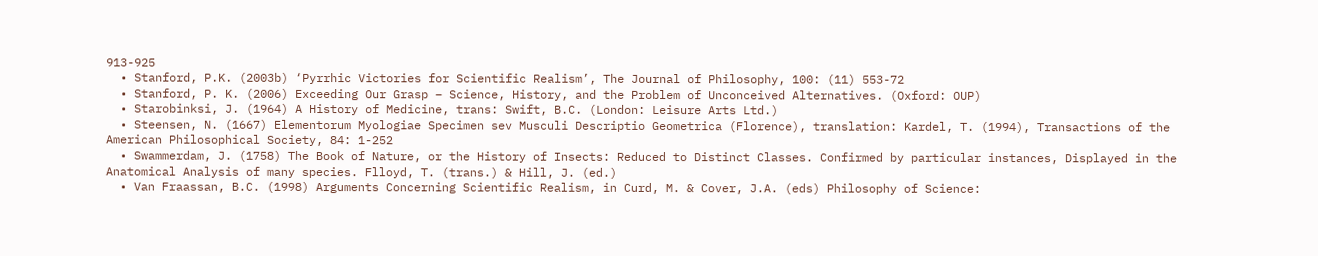913-925
  • Stanford, P.K. (2003b) ‘Pyrrhic Victories for Scientific Realism’, The Journal of Philosophy, 100: (11) 553-72
  • Stanford, P. K. (2006) Exceeding Our Grasp – Science, History, and the Problem of Unconceived Alternatives. (Oxford: OUP)
  • Starobinksi, J. (1964) A History of Medicine, trans: Swift, B.C. (London: Leisure Arts Ltd.)
  • Steensen, N. (1667) Elementorum Myologiae Specimen sev Musculi Descriptio Geometrica (Florence), translation: Kardel, T. (1994), Transactions of the American Philosophical Society, 84: 1-252
  • Swammerdam, J. (1758) The Book of Nature, or the History of Insects: Reduced to Distinct Classes. Confirmed by particular instances, Displayed in the Anatomical Analysis of many species. Flloyd, T. (trans.) & Hill, J. (ed.)
  • Van Fraassan, B.C. (1998) Arguments Concerning Scientific Realism, in Curd, M. & Cover, J.A. (eds) Philosophy of Science: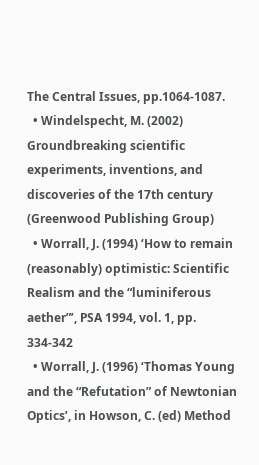The Central Issues, pp.1064-1087.
  • Windelspecht, M. (2002) Groundbreaking scientific experiments, inventions, and discoveries of the 17th century (Greenwood Publishing Group)
  • Worrall, J. (1994) ‘How to remain (reasonably) optimistic: Scientific Realism and the “luminiferous aether”’, PSA 1994, vol. 1, pp. 334-342
  • Worrall, J. (1996) ‘Thomas Young and the “Refutation” of Newtonian Optics’, in Howson, C. (ed) Method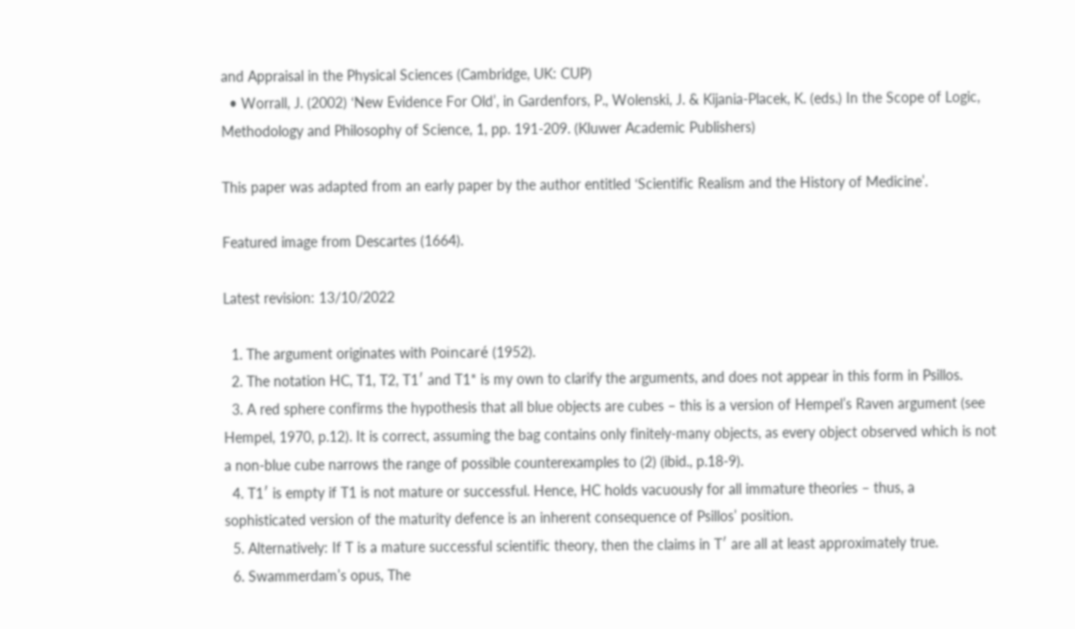and Appraisal in the Physical Sciences (Cambridge, UK: CUP)
  • Worrall, J. (2002) ‘New Evidence For Old’, in Gardenfors, P., Wolenski, J. & Kijania-Placek, K. (eds.) In the Scope of Logic, Methodology and Philosophy of Science, 1, pp. 191-209. (Kluwer Academic Publishers)

This paper was adapted from an early paper by the author entitled ‘Scientific Realism and the History of Medicine’.

Featured image from Descartes (1664).

Latest revision: 13/10/2022

  1. The argument originates with Poincaré (1952).
  2. The notation HC, T1, T2, T1′ and T1* is my own to clarify the arguments, and does not appear in this form in Psillos.
  3. A red sphere confirms the hypothesis that all blue objects are cubes – this is a version of Hempel’s Raven argument (see Hempel, 1970, p.12). It is correct, assuming the bag contains only finitely-many objects, as every object observed which is not a non-blue cube narrows the range of possible counterexamples to (2) (ibid., p.18-9).
  4. T1′ is empty if T1 is not mature or successful. Hence, HC holds vacuously for all immature theories – thus, a sophisticated version of the maturity defence is an inherent consequence of Psillos’ position.
  5. Alternatively: If T is a mature successful scientific theory, then the claims in T′ are all at least approximately true.
  6. Swammerdam’s opus, The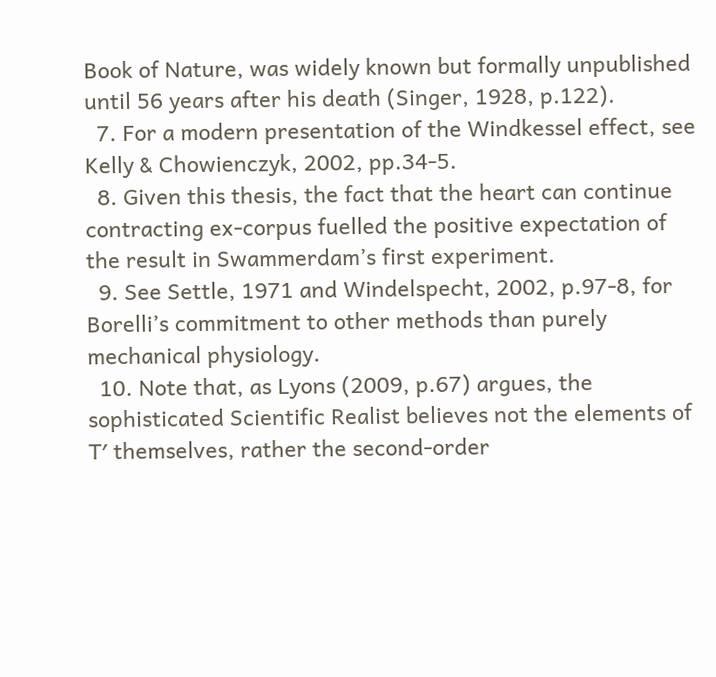Book of Nature, was widely known but formally unpublished until 56 years after his death (Singer, 1928, p.122).
  7. For a modern presentation of the Windkessel effect, see Kelly & Chowienczyk, 2002, pp.34-5.
  8. Given this thesis, the fact that the heart can continue contracting ex-corpus fuelled the positive expectation of the result in Swammerdam’s first experiment.
  9. See Settle, 1971 and Windelspecht, 2002, p.97-8, for Borelli’s commitment to other methods than purely mechanical physiology.
  10. Note that, as Lyons (2009, p.67) argues, the sophisticated Scientific Realist believes not the elements of T′ themselves, rather the second-order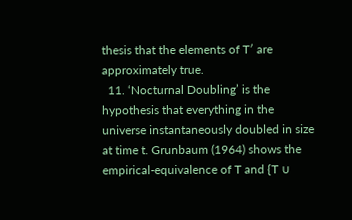thesis that the elements of T′ are approximately true.
  11. ‘Nocturnal Doubling’ is the hypothesis that everything in the universe instantaneously doubled in size at time t. Grunbaum (1964) shows the empirical-equivalence of T and {T ∪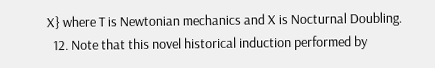X} where T is Newtonian mechanics and X is Nocturnal Doubling.
  12. Note that this novel historical induction performed by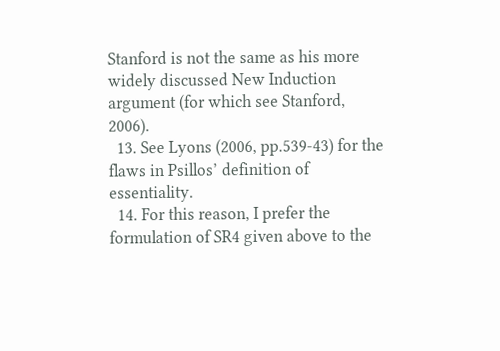Stanford is not the same as his more widely discussed New Induction argument (for which see Stanford, 2006).
  13. See Lyons (2006, pp.539-43) for the flaws in Psillos’ definition of essentiality.
  14. For this reason, I prefer the formulation of SR4 given above to the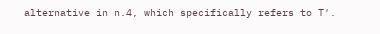alternative in n.4, which specifically refers to T′.